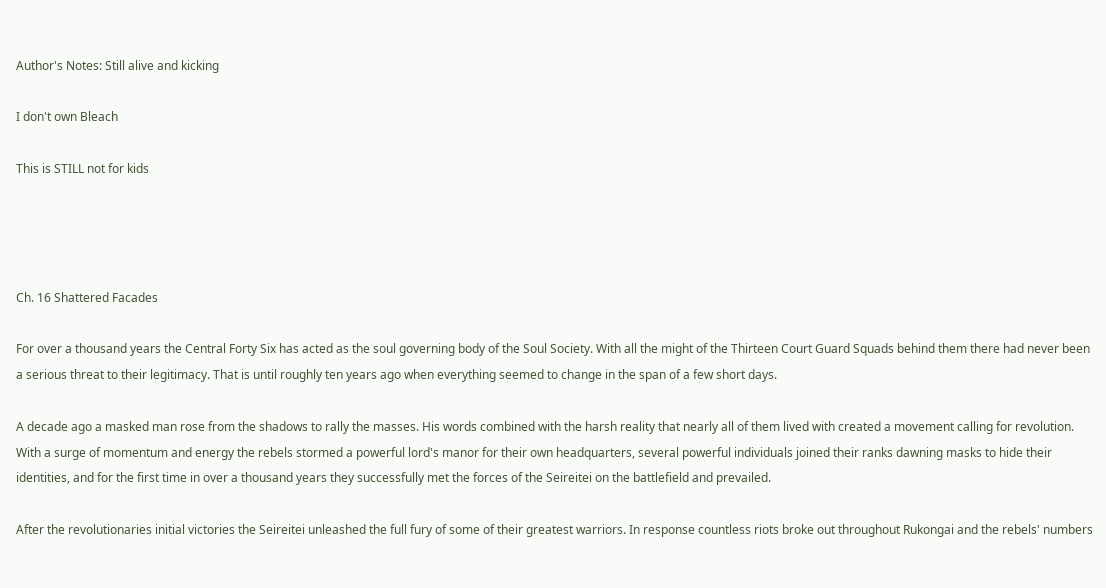Author's Notes: Still alive and kicking

I don't own Bleach

This is STILL not for kids




Ch. 16 Shattered Facades

For over a thousand years the Central Forty Six has acted as the soul governing body of the Soul Society. With all the might of the Thirteen Court Guard Squads behind them there had never been a serious threat to their legitimacy. That is until roughly ten years ago when everything seemed to change in the span of a few short days.

A decade ago a masked man rose from the shadows to rally the masses. His words combined with the harsh reality that nearly all of them lived with created a movement calling for revolution. With a surge of momentum and energy the rebels stormed a powerful lord's manor for their own headquarters, several powerful individuals joined their ranks dawning masks to hide their identities, and for the first time in over a thousand years they successfully met the forces of the Seireitei on the battlefield and prevailed.

After the revolutionaries initial victories the Seireitei unleashed the full fury of some of their greatest warriors. In response countless riots broke out throughout Rukongai and the rebels' numbers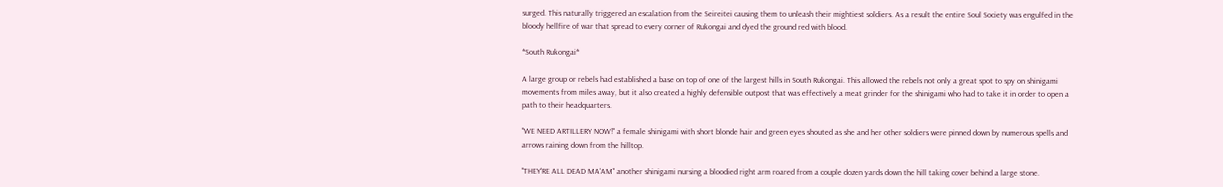surged. This naturally triggered an escalation from the Seireitei causing them to unleash their mightiest soldiers. As a result the entire Soul Society was engulfed in the bloody hellfire of war that spread to every corner of Rukongai and dyed the ground red with blood.

*South Rukongai*

A large group or rebels had established a base on top of one of the largest hills in South Rukongai. This allowed the rebels not only a great spot to spy on shinigami movements from miles away, but it also created a highly defensible outpost that was effectively a meat grinder for the shinigami who had to take it in order to open a path to their headquarters.

"WE NEED ARTILLERY NOW!" a female shinigami with short blonde hair and green eyes shouted as she and her other soldiers were pinned down by numerous spells and arrows raining down from the hilltop.

"THEY'RE ALL DEAD MA'AM" another shinigami nursing a bloodied right arm roared from a couple dozen yards down the hill taking cover behind a large stone.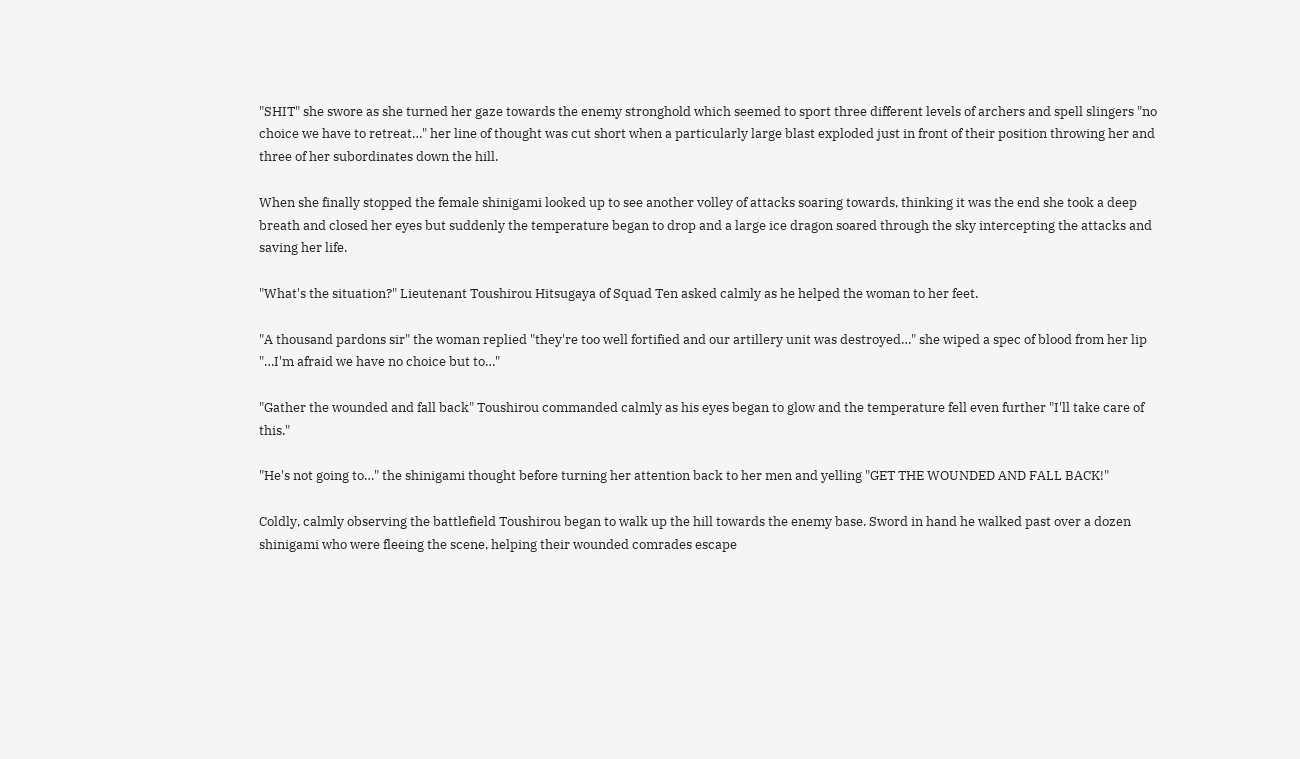"SHIT" she swore as she turned her gaze towards the enemy stronghold which seemed to sport three different levels of archers and spell slingers "no choice we have to retreat…" her line of thought was cut short when a particularly large blast exploded just in front of their position throwing her and three of her subordinates down the hill.

When she finally stopped the female shinigami looked up to see another volley of attacks soaring towards, thinking it was the end she took a deep breath and closed her eyes but suddenly the temperature began to drop and a large ice dragon soared through the sky intercepting the attacks and saving her life.

"What's the situation?" Lieutenant Toushirou Hitsugaya of Squad Ten asked calmly as he helped the woman to her feet.

"A thousand pardons sir" the woman replied "they're too well fortified and our artillery unit was destroyed…" she wiped a spec of blood from her lip "…I'm afraid we have no choice but to…"

"Gather the wounded and fall back" Toushirou commanded calmly as his eyes began to glow and the temperature fell even further "I'll take care of this."

"He's not going to…" the shinigami thought before turning her attention back to her men and yelling "GET THE WOUNDED AND FALL BACK!"

Coldly, calmly observing the battlefield Toushirou began to walk up the hill towards the enemy base. Sword in hand he walked past over a dozen shinigami who were fleeing the scene, helping their wounded comrades escape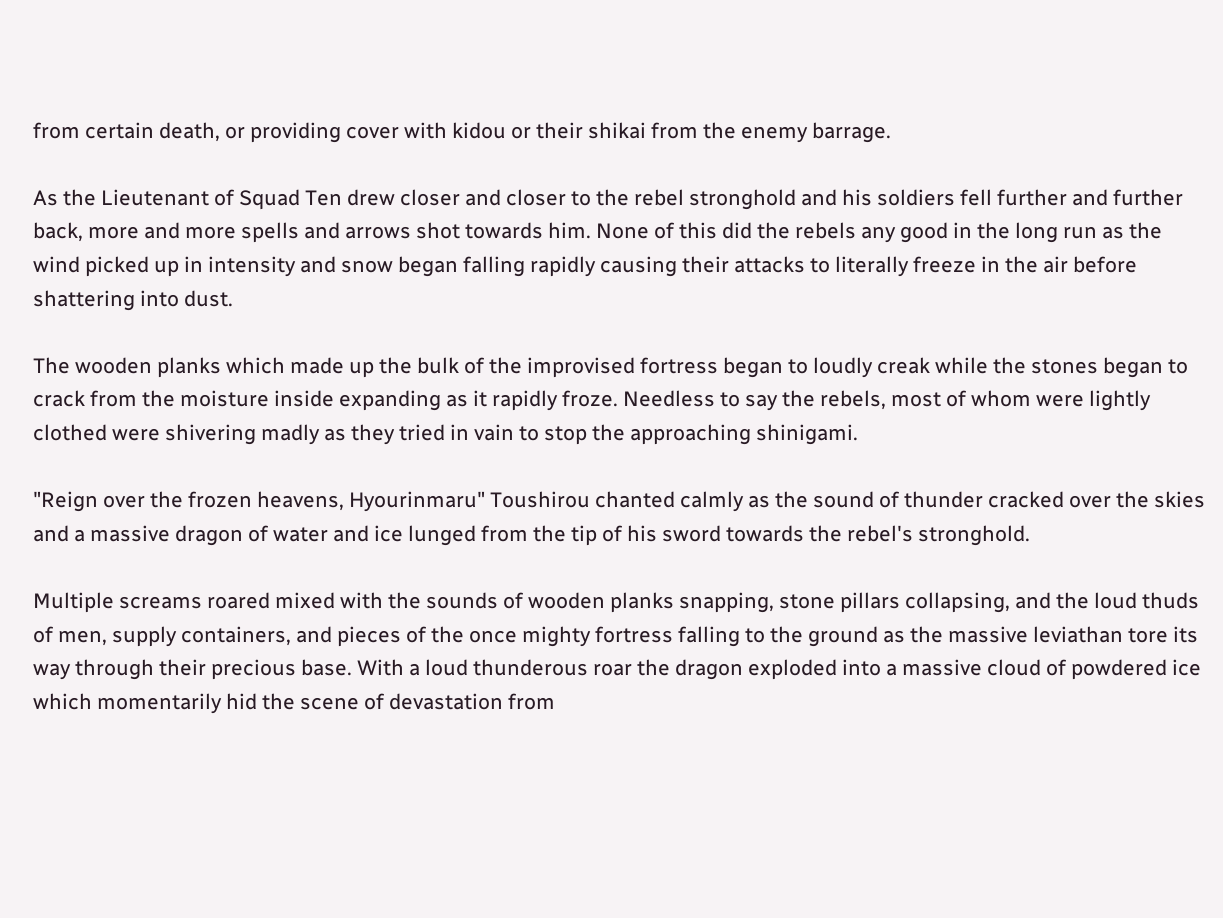from certain death, or providing cover with kidou or their shikai from the enemy barrage.

As the Lieutenant of Squad Ten drew closer and closer to the rebel stronghold and his soldiers fell further and further back, more and more spells and arrows shot towards him. None of this did the rebels any good in the long run as the wind picked up in intensity and snow began falling rapidly causing their attacks to literally freeze in the air before shattering into dust.

The wooden planks which made up the bulk of the improvised fortress began to loudly creak while the stones began to crack from the moisture inside expanding as it rapidly froze. Needless to say the rebels, most of whom were lightly clothed were shivering madly as they tried in vain to stop the approaching shinigami.

"Reign over the frozen heavens, Hyourinmaru" Toushirou chanted calmly as the sound of thunder cracked over the skies and a massive dragon of water and ice lunged from the tip of his sword towards the rebel's stronghold.

Multiple screams roared mixed with the sounds of wooden planks snapping, stone pillars collapsing, and the loud thuds of men, supply containers, and pieces of the once mighty fortress falling to the ground as the massive leviathan tore its way through their precious base. With a loud thunderous roar the dragon exploded into a massive cloud of powdered ice which momentarily hid the scene of devastation from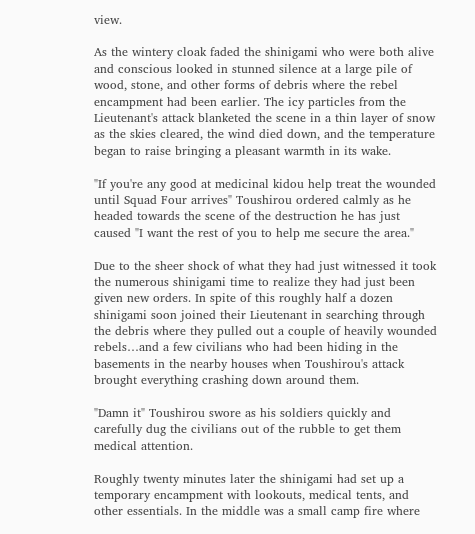view.

As the wintery cloak faded the shinigami who were both alive and conscious looked in stunned silence at a large pile of wood, stone, and other forms of debris where the rebel encampment had been earlier. The icy particles from the Lieutenant's attack blanketed the scene in a thin layer of snow as the skies cleared, the wind died down, and the temperature began to raise bringing a pleasant warmth in its wake.

"If you're any good at medicinal kidou help treat the wounded until Squad Four arrives" Toushirou ordered calmly as he headed towards the scene of the destruction he has just caused "I want the rest of you to help me secure the area."

Due to the sheer shock of what they had just witnessed it took the numerous shinigami time to realize they had just been given new orders. In spite of this roughly half a dozen shinigami soon joined their Lieutenant in searching through the debris where they pulled out a couple of heavily wounded rebels…and a few civilians who had been hiding in the basements in the nearby houses when Toushirou's attack brought everything crashing down around them.

"Damn it" Toushirou swore as his soldiers quickly and carefully dug the civilians out of the rubble to get them medical attention.

Roughly twenty minutes later the shinigami had set up a temporary encampment with lookouts, medical tents, and other essentials. In the middle was a small camp fire where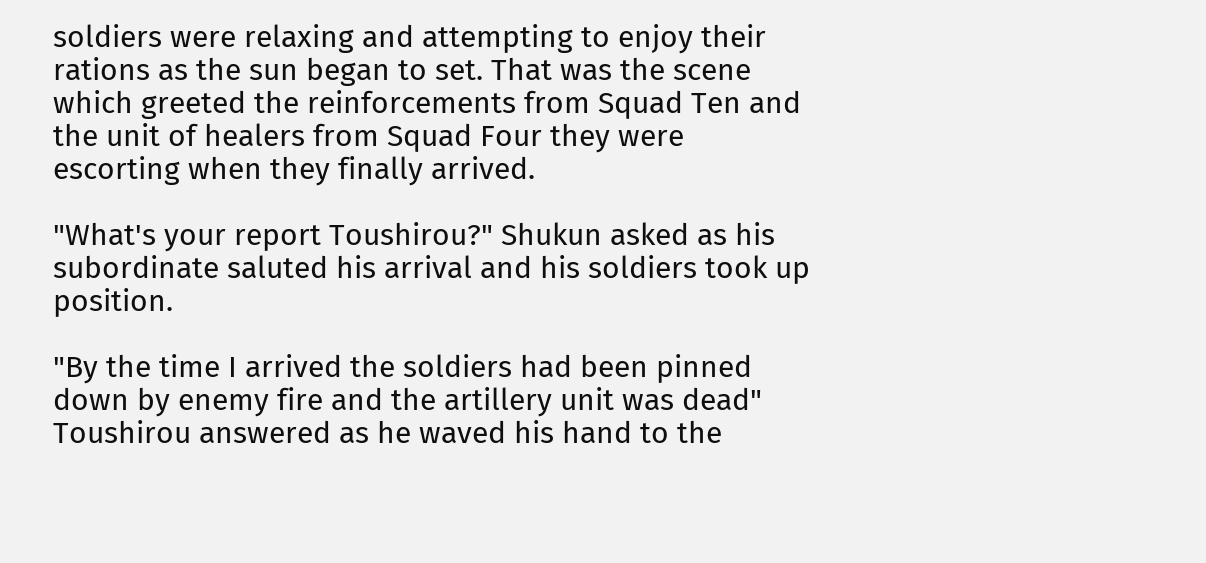soldiers were relaxing and attempting to enjoy their rations as the sun began to set. That was the scene which greeted the reinforcements from Squad Ten and the unit of healers from Squad Four they were escorting when they finally arrived.

"What's your report Toushirou?" Shukun asked as his subordinate saluted his arrival and his soldiers took up position.

"By the time I arrived the soldiers had been pinned down by enemy fire and the artillery unit was dead" Toushirou answered as he waved his hand to the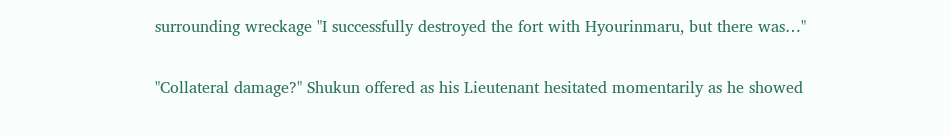surrounding wreckage "I successfully destroyed the fort with Hyourinmaru, but there was…"

"Collateral damage?" Shukun offered as his Lieutenant hesitated momentarily as he showed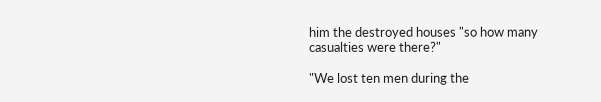him the destroyed houses "so how many casualties were there?"

"We lost ten men during the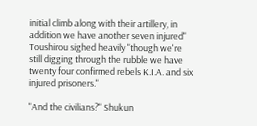initial climb along with their artillery, in addition we have another seven injured" Toushirou sighed heavily "though we're still digging through the rubble we have twenty four confirmed rebels K.I.A. and six injured prisoners."

"And the civilians?" Shukun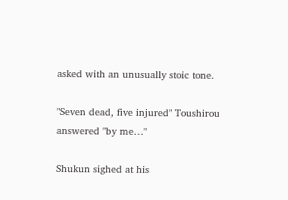asked with an unusually stoic tone.

"Seven dead, five injured" Toushirou answered "by me…"

Shukun sighed at his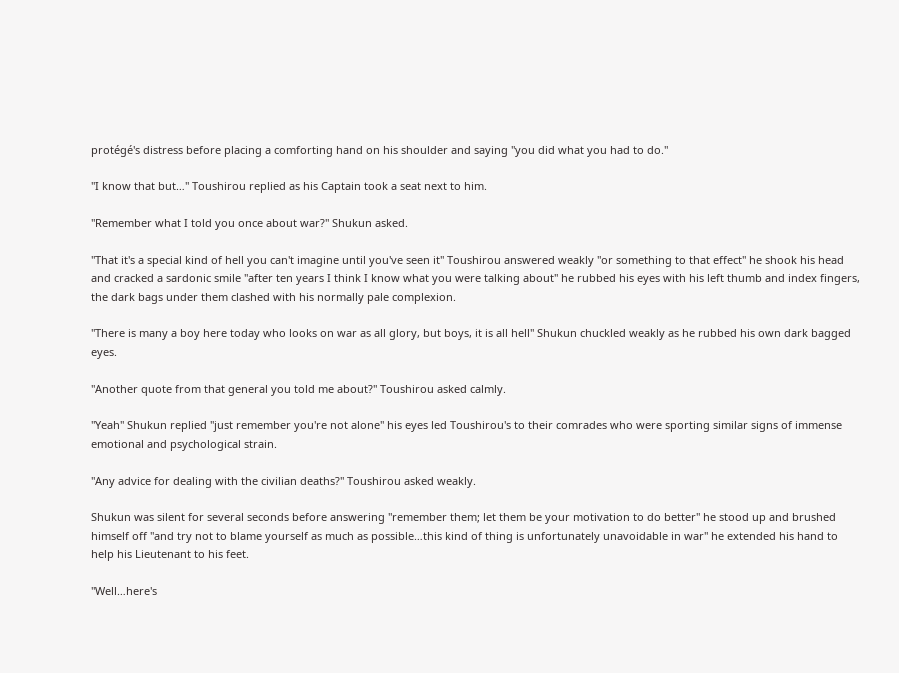protégé's distress before placing a comforting hand on his shoulder and saying "you did what you had to do."

"I know that but…" Toushirou replied as his Captain took a seat next to him.

"Remember what I told you once about war?" Shukun asked.

"That it's a special kind of hell you can't imagine until you've seen it" Toushirou answered weakly "or something to that effect" he shook his head and cracked a sardonic smile "after ten years I think I know what you were talking about" he rubbed his eyes with his left thumb and index fingers, the dark bags under them clashed with his normally pale complexion.

"There is many a boy here today who looks on war as all glory, but boys, it is all hell" Shukun chuckled weakly as he rubbed his own dark bagged eyes.

"Another quote from that general you told me about?" Toushirou asked calmly.

"Yeah" Shukun replied "just remember you're not alone" his eyes led Toushirou's to their comrades who were sporting similar signs of immense emotional and psychological strain.

"Any advice for dealing with the civilian deaths?" Toushirou asked weakly.

Shukun was silent for several seconds before answering "remember them; let them be your motivation to do better" he stood up and brushed himself off "and try not to blame yourself as much as possible…this kind of thing is unfortunately unavoidable in war" he extended his hand to help his Lieutenant to his feet.

"Well…here's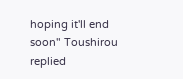hoping it'll end soon" Toushirou replied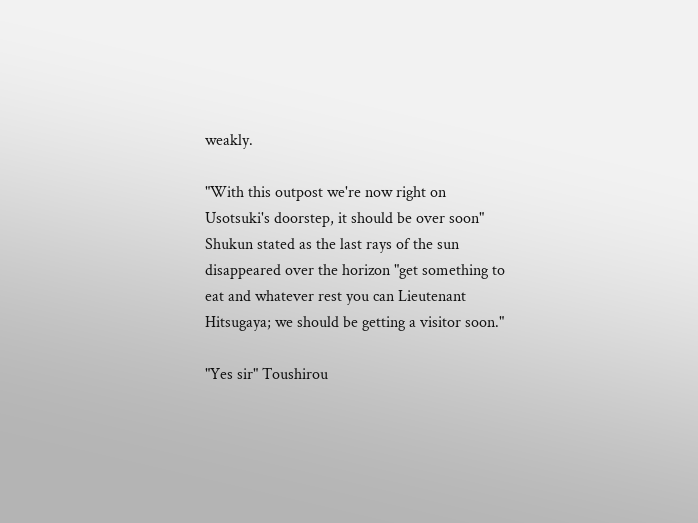weakly.

"With this outpost we're now right on Usotsuki's doorstep, it should be over soon" Shukun stated as the last rays of the sun disappeared over the horizon "get something to eat and whatever rest you can Lieutenant Hitsugaya; we should be getting a visitor soon."

"Yes sir" Toushirou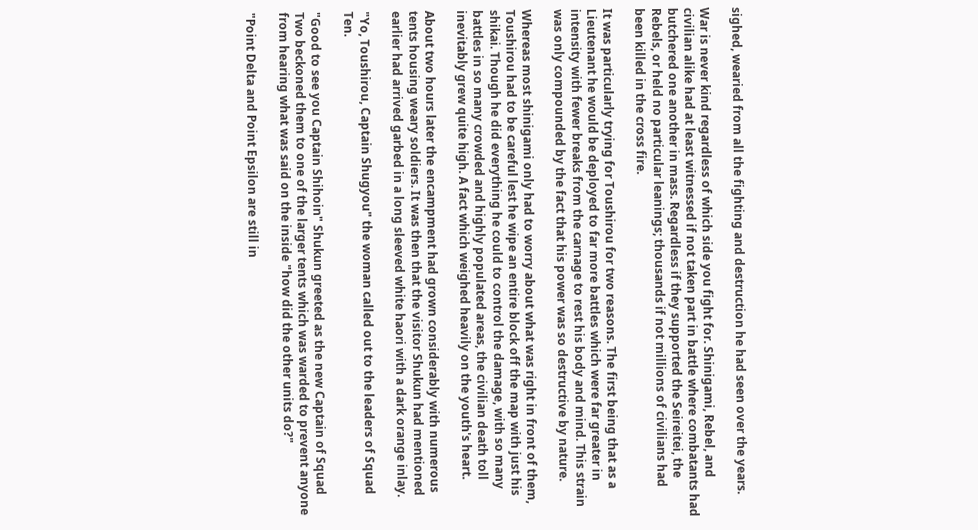sighed, wearied from all the fighting and destruction he had seen over the years.

War is never kind regardless of which side you fight for. Shinigami, Rebel, and civilian alike had at least witnessed if not taken part in battle where combatants had butchered one another in mass. Regardless if they supported the Seireitei, the Rebels, or held no particular leanings; thousands if not millions of civilians had been killed in the cross fire.

It was particularly trying for Toushirou for two reasons. The first being that as a Lieutenant he would be deployed to far more battles which were far greater in intensity with fewer breaks from the carnage to rest his body and mind. This strain was only compounded by the fact that his power was so destructive by nature.

Whereas most shinigami only had to worry about what was right in front of them, Toushirou had to be careful lest he wipe an entire block off the map with just his shikai. Though he did everything he could to control the damage, with so many battles in so many crowded and highly populated areas, the civilian death toll inevitably grew quite high. A fact which weighed heavily on the youth's heart.

About two hours later the encampment had grown considerably with numerous tents housing weary soldiers. It was then that the visitor Shukun had mentioned earlier had arrived garbed in a long sleeved white haori with a dark orange inlay.

"Yo, Toushirou, Captain Shugyou" the woman called out to the leaders of Squad Ten.

"Good to see you Captain Shihoin" Shukun greeted as the new Captain of Squad Two beckoned them to one of the larger tents which was warded to prevent anyone from hearing what was said on the inside "how did the other units do?"

"Point Delta and Point Epsilon are still in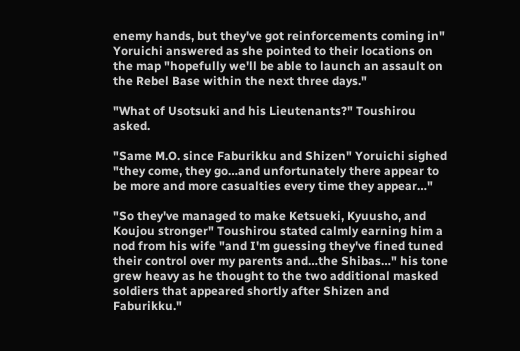enemy hands, but they've got reinforcements coming in" Yoruichi answered as she pointed to their locations on the map "hopefully we'll be able to launch an assault on the Rebel Base within the next three days."

"What of Usotsuki and his Lieutenants?" Toushirou asked.

"Same M.O. since Faburikku and Shizen" Yoruichi sighed "they come, they go…and unfortunately there appear to be more and more casualties every time they appear…"

"So they've managed to make Ketsueki, Kyuusho, and Koujou stronger" Toushirou stated calmly earning him a nod from his wife "and I'm guessing they've fined tuned their control over my parents and…the Shibas…" his tone grew heavy as he thought to the two additional masked soldiers that appeared shortly after Shizen and Faburikku."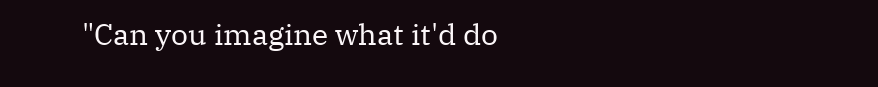"Can you imagine what it'd do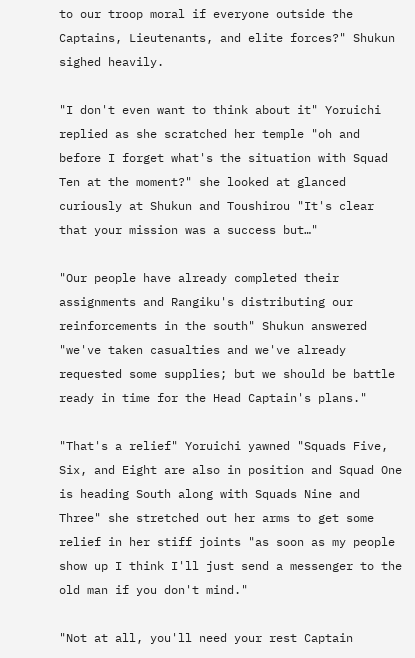to our troop moral if everyone outside the Captains, Lieutenants, and elite forces?" Shukun sighed heavily.

"I don't even want to think about it" Yoruichi replied as she scratched her temple "oh and before I forget what's the situation with Squad Ten at the moment?" she looked at glanced curiously at Shukun and Toushirou "It's clear that your mission was a success but…"

"Our people have already completed their assignments and Rangiku's distributing our reinforcements in the south" Shukun answered "we've taken casualties and we've already requested some supplies; but we should be battle ready in time for the Head Captain's plans."

"That's a relief" Yoruichi yawned "Squads Five, Six, and Eight are also in position and Squad One is heading South along with Squads Nine and Three" she stretched out her arms to get some relief in her stiff joints "as soon as my people show up I think I'll just send a messenger to the old man if you don't mind."

"Not at all, you'll need your rest Captain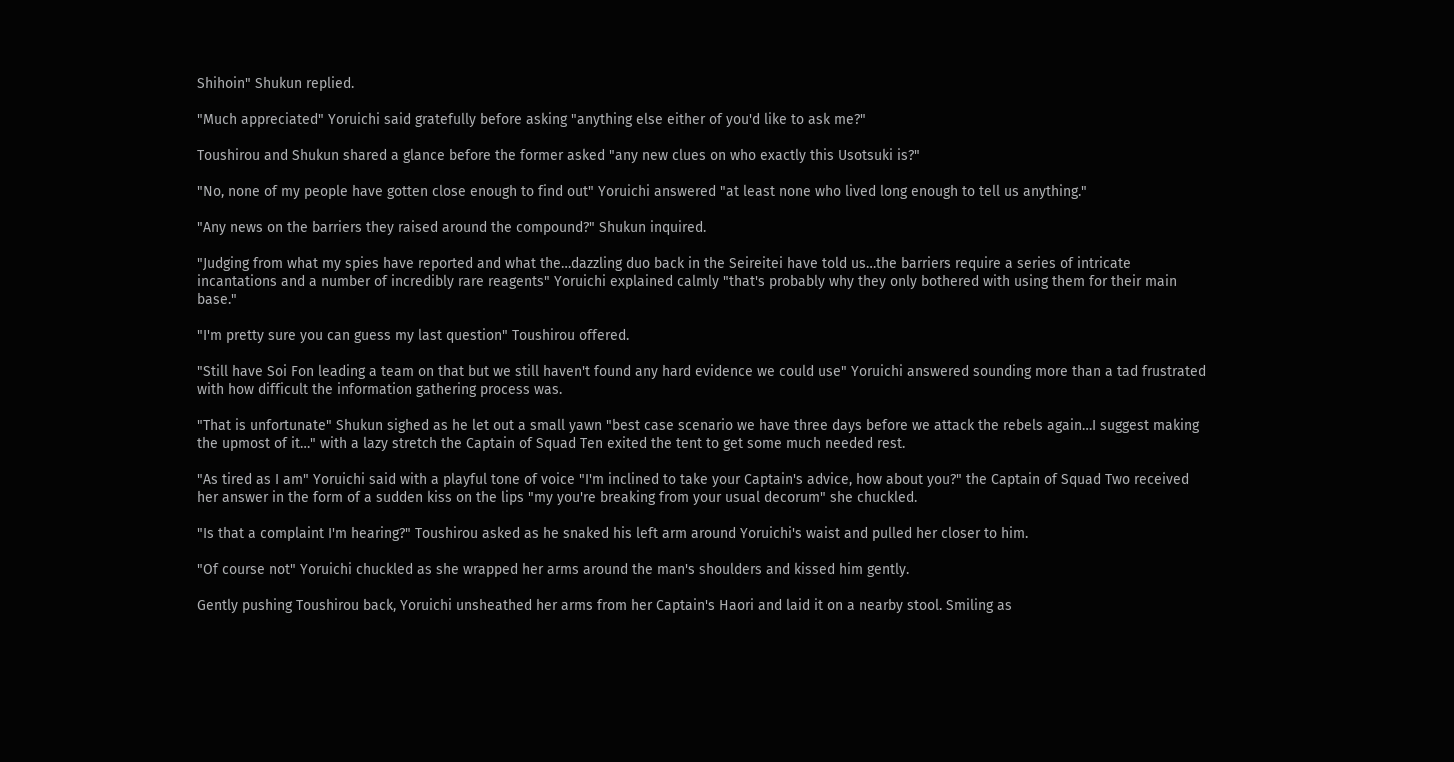Shihoin" Shukun replied.

"Much appreciated" Yoruichi said gratefully before asking "anything else either of you'd like to ask me?"

Toushirou and Shukun shared a glance before the former asked "any new clues on who exactly this Usotsuki is?"

"No, none of my people have gotten close enough to find out" Yoruichi answered "at least none who lived long enough to tell us anything."

"Any news on the barriers they raised around the compound?" Shukun inquired.

"Judging from what my spies have reported and what the…dazzling duo back in the Seireitei have told us…the barriers require a series of intricate incantations and a number of incredibly rare reagents" Yoruichi explained calmly "that's probably why they only bothered with using them for their main base."

"I'm pretty sure you can guess my last question" Toushirou offered.

"Still have Soi Fon leading a team on that but we still haven't found any hard evidence we could use" Yoruichi answered sounding more than a tad frustrated with how difficult the information gathering process was.

"That is unfortunate" Shukun sighed as he let out a small yawn "best case scenario we have three days before we attack the rebels again…I suggest making the upmost of it…" with a lazy stretch the Captain of Squad Ten exited the tent to get some much needed rest.

"As tired as I am" Yoruichi said with a playful tone of voice "I'm inclined to take your Captain's advice, how about you?" the Captain of Squad Two received her answer in the form of a sudden kiss on the lips "my you're breaking from your usual decorum" she chuckled.

"Is that a complaint I'm hearing?" Toushirou asked as he snaked his left arm around Yoruichi's waist and pulled her closer to him.

"Of course not" Yoruichi chuckled as she wrapped her arms around the man's shoulders and kissed him gently.

Gently pushing Toushirou back, Yoruichi unsheathed her arms from her Captain's Haori and laid it on a nearby stool. Smiling as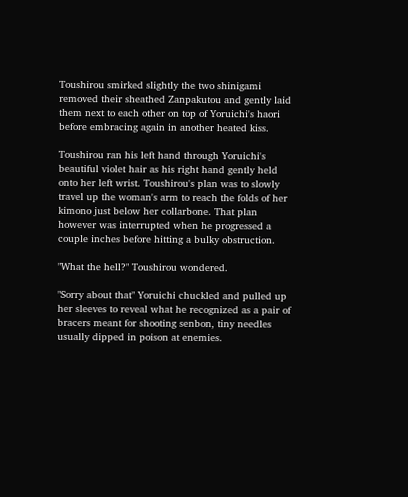Toushirou smirked slightly the two shinigami removed their sheathed Zanpakutou and gently laid them next to each other on top of Yoruichi's haori before embracing again in another heated kiss.

Toushirou ran his left hand through Yoruichi's beautiful violet hair as his right hand gently held onto her left wrist. Toushirou's plan was to slowly travel up the woman's arm to reach the folds of her kimono just below her collarbone. That plan however was interrupted when he progressed a couple inches before hitting a bulky obstruction.

"What the hell?" Toushirou wondered.

"Sorry about that" Yoruichi chuckled and pulled up her sleeves to reveal what he recognized as a pair of bracers meant for shooting senbon, tiny needles usually dipped in poison at enemies.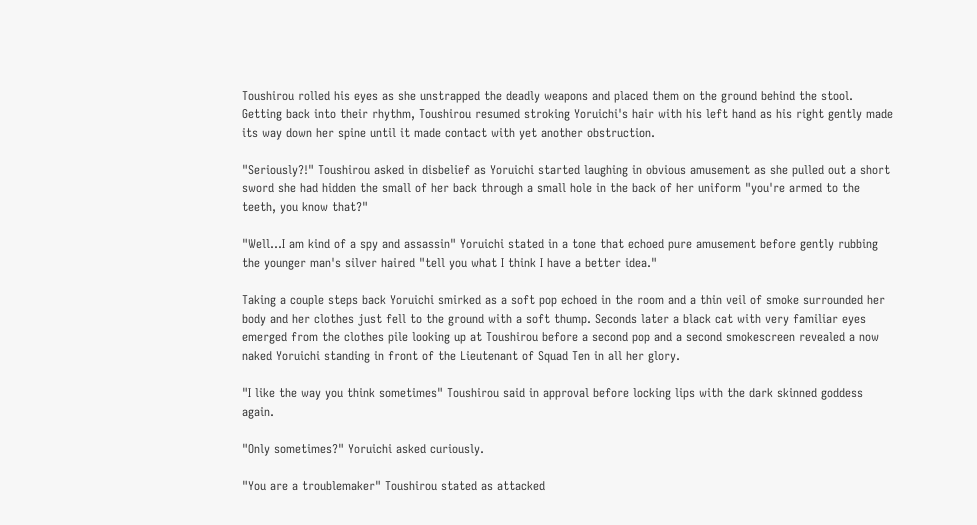Toushirou rolled his eyes as she unstrapped the deadly weapons and placed them on the ground behind the stool. Getting back into their rhythm, Toushirou resumed stroking Yoruichi's hair with his left hand as his right gently made its way down her spine until it made contact with yet another obstruction.

"Seriously?!" Toushirou asked in disbelief as Yoruichi started laughing in obvious amusement as she pulled out a short sword she had hidden the small of her back through a small hole in the back of her uniform "you're armed to the teeth, you know that?"

"Well…I am kind of a spy and assassin" Yoruichi stated in a tone that echoed pure amusement before gently rubbing the younger man's silver haired "tell you what I think I have a better idea."

Taking a couple steps back Yoruichi smirked as a soft pop echoed in the room and a thin veil of smoke surrounded her body and her clothes just fell to the ground with a soft thump. Seconds later a black cat with very familiar eyes emerged from the clothes pile looking up at Toushirou before a second pop and a second smokescreen revealed a now naked Yoruichi standing in front of the Lieutenant of Squad Ten in all her glory.

"I like the way you think sometimes" Toushirou said in approval before locking lips with the dark skinned goddess again.

"Only sometimes?" Yoruichi asked curiously.

"You are a troublemaker" Toushirou stated as attacked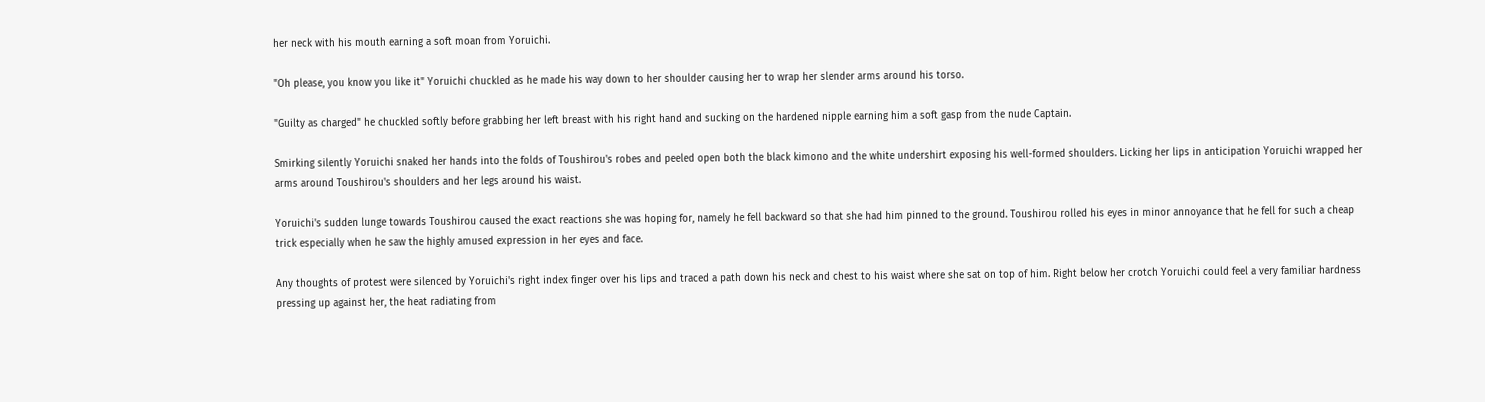her neck with his mouth earning a soft moan from Yoruichi.

"Oh please, you know you like it" Yoruichi chuckled as he made his way down to her shoulder causing her to wrap her slender arms around his torso.

"Guilty as charged" he chuckled softly before grabbing her left breast with his right hand and sucking on the hardened nipple earning him a soft gasp from the nude Captain.

Smirking silently Yoruichi snaked her hands into the folds of Toushirou's robes and peeled open both the black kimono and the white undershirt exposing his well-formed shoulders. Licking her lips in anticipation Yoruichi wrapped her arms around Toushirou's shoulders and her legs around his waist.

Yoruichi's sudden lunge towards Toushirou caused the exact reactions she was hoping for, namely he fell backward so that she had him pinned to the ground. Toushirou rolled his eyes in minor annoyance that he fell for such a cheap trick especially when he saw the highly amused expression in her eyes and face.

Any thoughts of protest were silenced by Yoruichi's right index finger over his lips and traced a path down his neck and chest to his waist where she sat on top of him. Right below her crotch Yoruichi could feel a very familiar hardness pressing up against her, the heat radiating from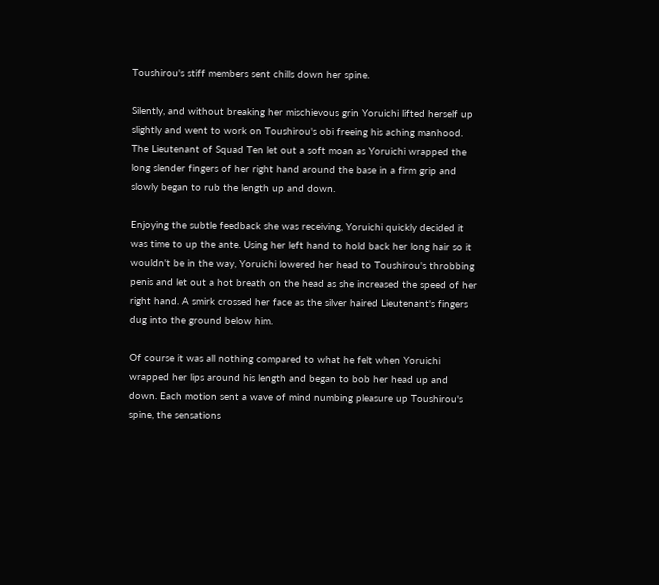Toushirou's stiff members sent chills down her spine.

Silently, and without breaking her mischievous grin Yoruichi lifted herself up slightly and went to work on Toushirou's obi freeing his aching manhood. The Lieutenant of Squad Ten let out a soft moan as Yoruichi wrapped the long slender fingers of her right hand around the base in a firm grip and slowly began to rub the length up and down.

Enjoying the subtle feedback she was receiving, Yoruichi quickly decided it was time to up the ante. Using her left hand to hold back her long hair so it wouldn't be in the way, Yoruichi lowered her head to Toushirou's throbbing penis and let out a hot breath on the head as she increased the speed of her right hand. A smirk crossed her face as the silver haired Lieutenant's fingers dug into the ground below him.

Of course it was all nothing compared to what he felt when Yoruichi wrapped her lips around his length and began to bob her head up and down. Each motion sent a wave of mind numbing pleasure up Toushirou's spine, the sensations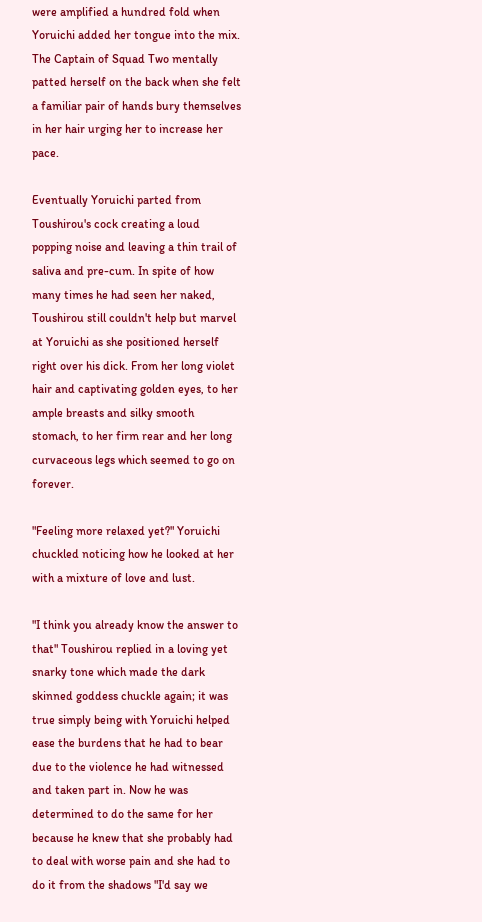were amplified a hundred fold when Yoruichi added her tongue into the mix. The Captain of Squad Two mentally patted herself on the back when she felt a familiar pair of hands bury themselves in her hair urging her to increase her pace.

Eventually Yoruichi parted from Toushirou's cock creating a loud popping noise and leaving a thin trail of saliva and pre-cum. In spite of how many times he had seen her naked, Toushirou still couldn't help but marvel at Yoruichi as she positioned herself right over his dick. From her long violet hair and captivating golden eyes, to her ample breasts and silky smooth stomach, to her firm rear and her long curvaceous legs which seemed to go on forever.

"Feeling more relaxed yet?" Yoruichi chuckled noticing how he looked at her with a mixture of love and lust.

"I think you already know the answer to that" Toushirou replied in a loving yet snarky tone which made the dark skinned goddess chuckle again; it was true simply being with Yoruichi helped ease the burdens that he had to bear due to the violence he had witnessed and taken part in. Now he was determined to do the same for her because he knew that she probably had to deal with worse pain and she had to do it from the shadows "I'd say we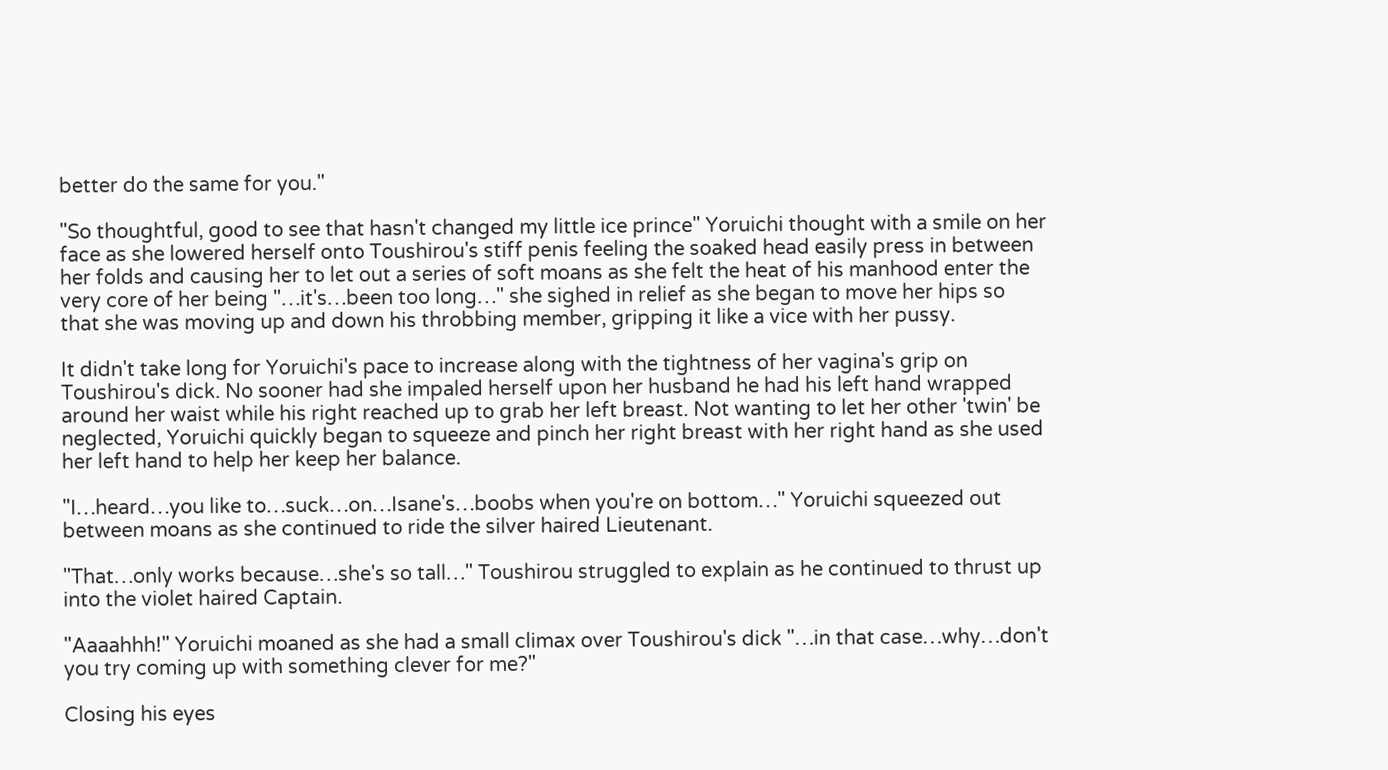better do the same for you."

"So thoughtful, good to see that hasn't changed my little ice prince" Yoruichi thought with a smile on her face as she lowered herself onto Toushirou's stiff penis feeling the soaked head easily press in between her folds and causing her to let out a series of soft moans as she felt the heat of his manhood enter the very core of her being "…it's…been too long…" she sighed in relief as she began to move her hips so that she was moving up and down his throbbing member, gripping it like a vice with her pussy.

It didn't take long for Yoruichi's pace to increase along with the tightness of her vagina's grip on Toushirou's dick. No sooner had she impaled herself upon her husband he had his left hand wrapped around her waist while his right reached up to grab her left breast. Not wanting to let her other 'twin' be neglected, Yoruichi quickly began to squeeze and pinch her right breast with her right hand as she used her left hand to help her keep her balance.

"I…heard…you like to…suck…on…Isane's…boobs when you're on bottom…" Yoruichi squeezed out between moans as she continued to ride the silver haired Lieutenant.

"That…only works because…she's so tall…" Toushirou struggled to explain as he continued to thrust up into the violet haired Captain.

"Aaaahhh!" Yoruichi moaned as she had a small climax over Toushirou's dick "…in that case…why…don't you try coming up with something clever for me?"

Closing his eyes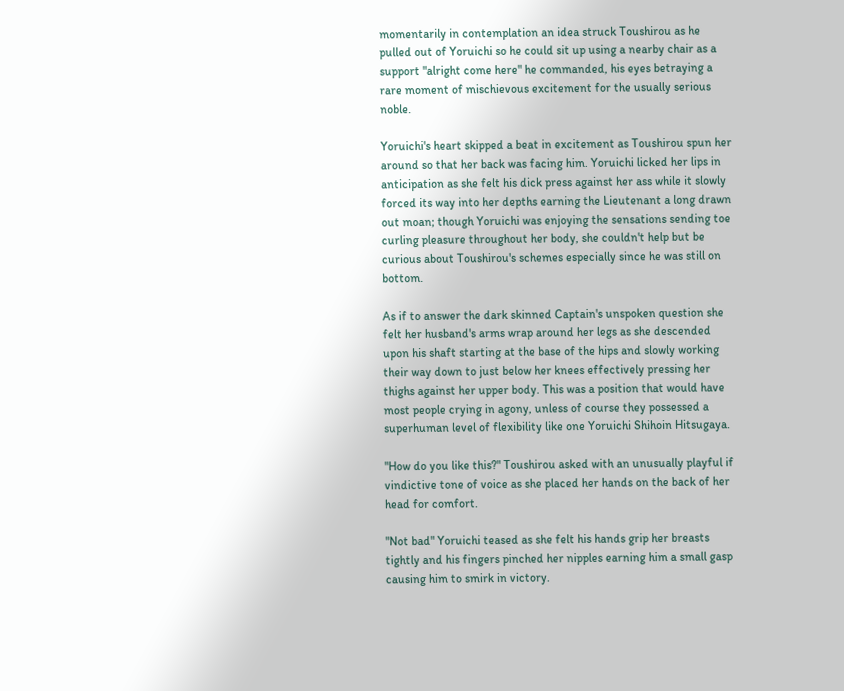momentarily in contemplation an idea struck Toushirou as he pulled out of Yoruichi so he could sit up using a nearby chair as a support "alright come here" he commanded, his eyes betraying a rare moment of mischievous excitement for the usually serious noble.

Yoruichi's heart skipped a beat in excitement as Toushirou spun her around so that her back was facing him. Yoruichi licked her lips in anticipation as she felt his dick press against her ass while it slowly forced its way into her depths earning the Lieutenant a long drawn out moan; though Yoruichi was enjoying the sensations sending toe curling pleasure throughout her body, she couldn't help but be curious about Toushirou's schemes especially since he was still on bottom.

As if to answer the dark skinned Captain's unspoken question she felt her husband's arms wrap around her legs as she descended upon his shaft starting at the base of the hips and slowly working their way down to just below her knees effectively pressing her thighs against her upper body. This was a position that would have most people crying in agony, unless of course they possessed a superhuman level of flexibility like one Yoruichi Shihoin Hitsugaya.

"How do you like this?" Toushirou asked with an unusually playful if vindictive tone of voice as she placed her hands on the back of her head for comfort.

"Not bad" Yoruichi teased as she felt his hands grip her breasts tightly and his fingers pinched her nipples earning him a small gasp causing him to smirk in victory.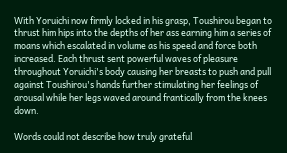With Yoruichi now firmly locked in his grasp, Toushirou began to thrust him hips into the depths of her ass earning him a series of moans which escalated in volume as his speed and force both increased. Each thrust sent powerful waves of pleasure throughout Yoruichi's body causing her breasts to push and pull against Toushirou's hands further stimulating her feelings of arousal while her legs waved around frantically from the knees down.

Words could not describe how truly grateful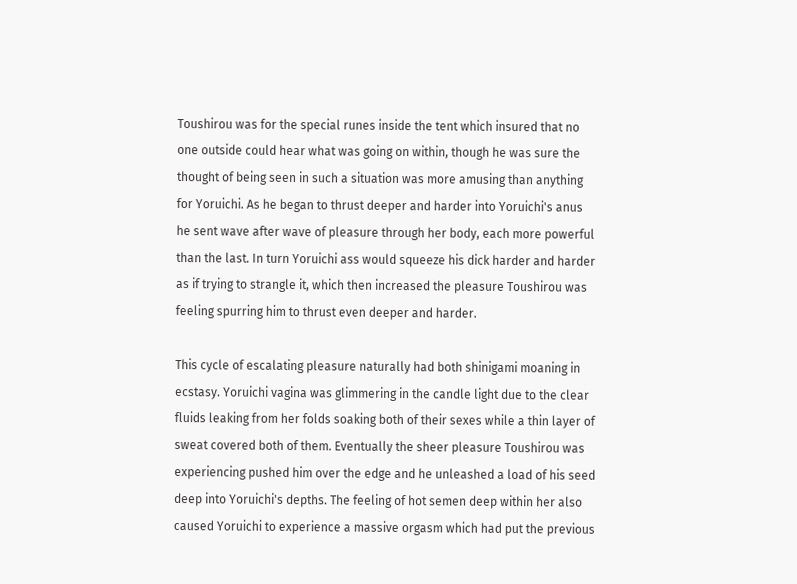Toushirou was for the special runes inside the tent which insured that no one outside could hear what was going on within, though he was sure the thought of being seen in such a situation was more amusing than anything for Yoruichi. As he began to thrust deeper and harder into Yoruichi's anus he sent wave after wave of pleasure through her body, each more powerful than the last. In turn Yoruichi ass would squeeze his dick harder and harder as if trying to strangle it, which then increased the pleasure Toushirou was feeling spurring him to thrust even deeper and harder.

This cycle of escalating pleasure naturally had both shinigami moaning in ecstasy. Yoruichi vagina was glimmering in the candle light due to the clear fluids leaking from her folds soaking both of their sexes while a thin layer of sweat covered both of them. Eventually the sheer pleasure Toushirou was experiencing pushed him over the edge and he unleashed a load of his seed deep into Yoruichi's depths. The feeling of hot semen deep within her also caused Yoruichi to experience a massive orgasm which had put the previous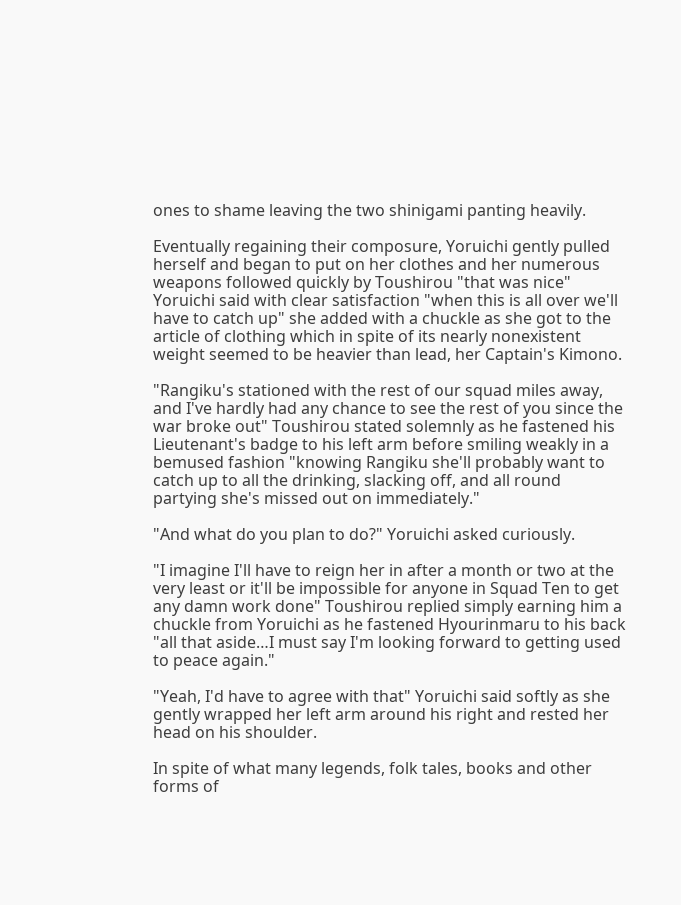ones to shame leaving the two shinigami panting heavily.

Eventually regaining their composure, Yoruichi gently pulled herself and began to put on her clothes and her numerous weapons followed quickly by Toushirou "that was nice" Yoruichi said with clear satisfaction "when this is all over we'll have to catch up" she added with a chuckle as she got to the article of clothing which in spite of its nearly nonexistent weight seemed to be heavier than lead, her Captain's Kimono.

"Rangiku's stationed with the rest of our squad miles away, and I've hardly had any chance to see the rest of you since the war broke out" Toushirou stated solemnly as he fastened his Lieutenant's badge to his left arm before smiling weakly in a bemused fashion "knowing Rangiku she'll probably want to catch up to all the drinking, slacking off, and all round partying she's missed out on immediately."

"And what do you plan to do?" Yoruichi asked curiously.

"I imagine I'll have to reign her in after a month or two at the very least or it'll be impossible for anyone in Squad Ten to get any damn work done" Toushirou replied simply earning him a chuckle from Yoruichi as he fastened Hyourinmaru to his back "all that aside…I must say I'm looking forward to getting used to peace again."

"Yeah, I'd have to agree with that" Yoruichi said softly as she gently wrapped her left arm around his right and rested her head on his shoulder.

In spite of what many legends, folk tales, books and other forms of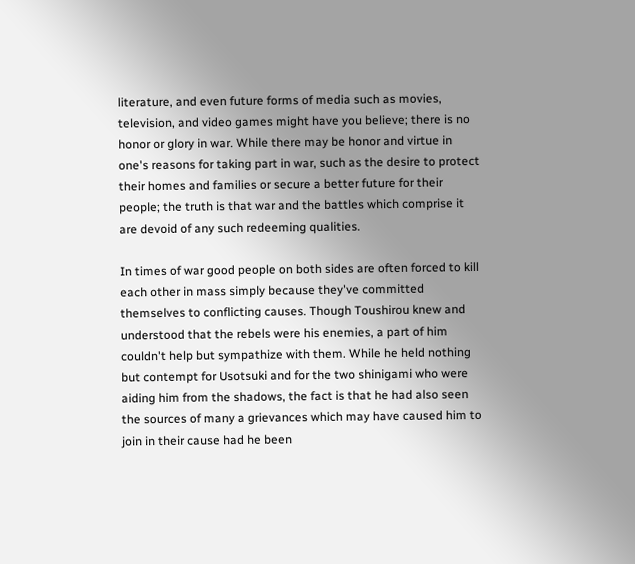literature, and even future forms of media such as movies, television, and video games might have you believe; there is no honor or glory in war. While there may be honor and virtue in one's reasons for taking part in war, such as the desire to protect their homes and families or secure a better future for their people; the truth is that war and the battles which comprise it are devoid of any such redeeming qualities.

In times of war good people on both sides are often forced to kill each other in mass simply because they've committed themselves to conflicting causes. Though Toushirou knew and understood that the rebels were his enemies, a part of him couldn't help but sympathize with them. While he held nothing but contempt for Usotsuki and for the two shinigami who were aiding him from the shadows, the fact is that he had also seen the sources of many a grievances which may have caused him to join in their cause had he been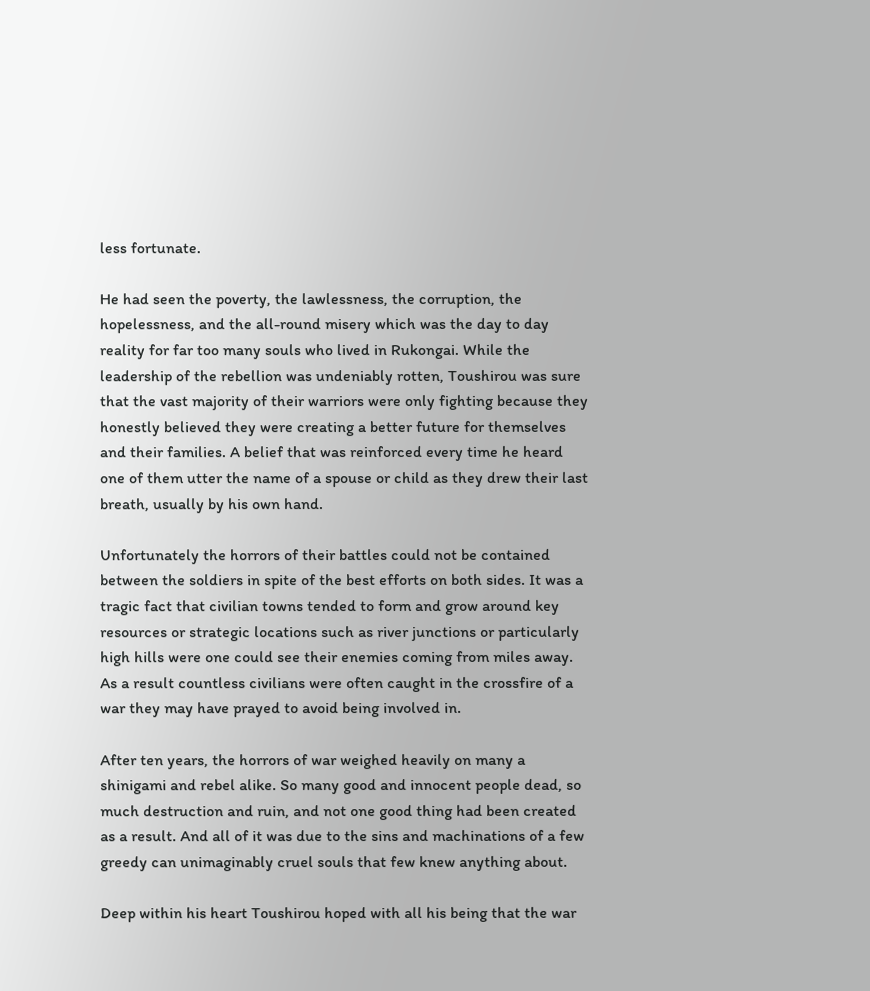less fortunate.

He had seen the poverty, the lawlessness, the corruption, the hopelessness, and the all-round misery which was the day to day reality for far too many souls who lived in Rukongai. While the leadership of the rebellion was undeniably rotten, Toushirou was sure that the vast majority of their warriors were only fighting because they honestly believed they were creating a better future for themselves and their families. A belief that was reinforced every time he heard one of them utter the name of a spouse or child as they drew their last breath, usually by his own hand.

Unfortunately the horrors of their battles could not be contained between the soldiers in spite of the best efforts on both sides. It was a tragic fact that civilian towns tended to form and grow around key resources or strategic locations such as river junctions or particularly high hills were one could see their enemies coming from miles away. As a result countless civilians were often caught in the crossfire of a war they may have prayed to avoid being involved in.

After ten years, the horrors of war weighed heavily on many a shinigami and rebel alike. So many good and innocent people dead, so much destruction and ruin, and not one good thing had been created as a result. And all of it was due to the sins and machinations of a few greedy can unimaginably cruel souls that few knew anything about.

Deep within his heart Toushirou hoped with all his being that the war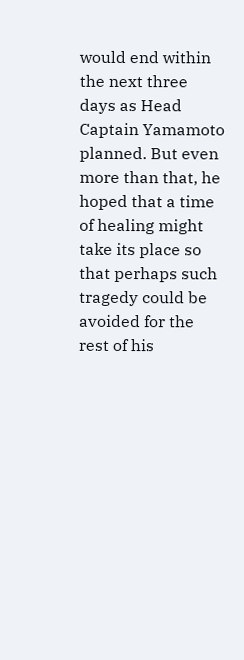would end within the next three days as Head Captain Yamamoto planned. But even more than that, he hoped that a time of healing might take its place so that perhaps such tragedy could be avoided for the rest of his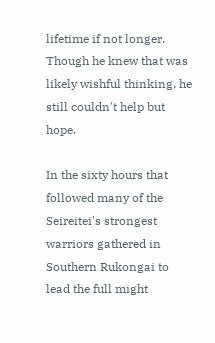lifetime if not longer. Though he knew that was likely wishful thinking, he still couldn't help but hope.

In the sixty hours that followed many of the Seireitei's strongest warriors gathered in Southern Rukongai to lead the full might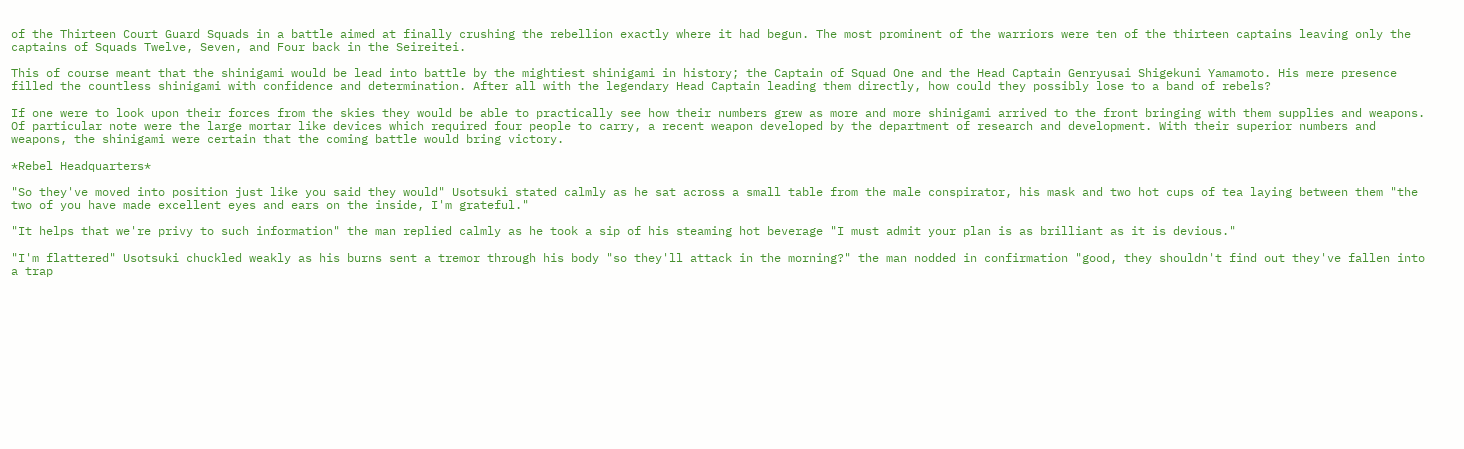of the Thirteen Court Guard Squads in a battle aimed at finally crushing the rebellion exactly where it had begun. The most prominent of the warriors were ten of the thirteen captains leaving only the captains of Squads Twelve, Seven, and Four back in the Seireitei.

This of course meant that the shinigami would be lead into battle by the mightiest shinigami in history; the Captain of Squad One and the Head Captain Genryusai Shigekuni Yamamoto. His mere presence filled the countless shinigami with confidence and determination. After all with the legendary Head Captain leading them directly, how could they possibly lose to a band of rebels?

If one were to look upon their forces from the skies they would be able to practically see how their numbers grew as more and more shinigami arrived to the front bringing with them supplies and weapons. Of particular note were the large mortar like devices which required four people to carry, a recent weapon developed by the department of research and development. With their superior numbers and weapons, the shinigami were certain that the coming battle would bring victory.

*Rebel Headquarters*

"So they've moved into position just like you said they would" Usotsuki stated calmly as he sat across a small table from the male conspirator, his mask and two hot cups of tea laying between them "the two of you have made excellent eyes and ears on the inside, I'm grateful."

"It helps that we're privy to such information" the man replied calmly as he took a sip of his steaming hot beverage "I must admit your plan is as brilliant as it is devious."

"I'm flattered" Usotsuki chuckled weakly as his burns sent a tremor through his body "so they'll attack in the morning?" the man nodded in confirmation "good, they shouldn't find out they've fallen into a trap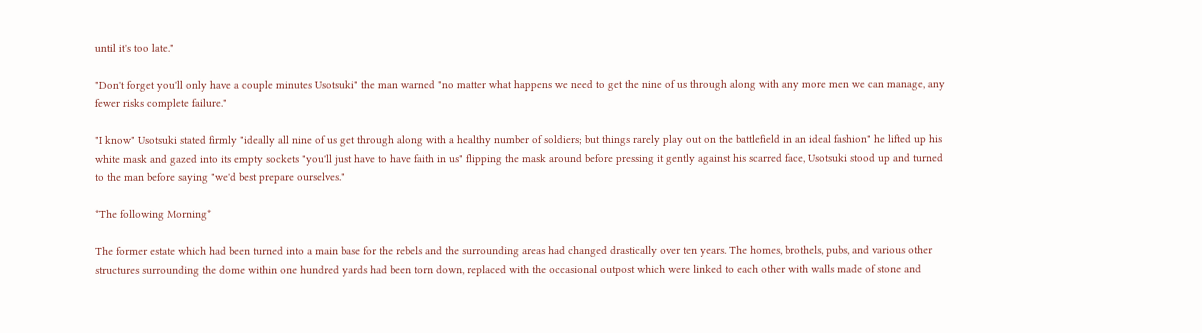until it's too late."

"Don't forget you'll only have a couple minutes Usotsuki" the man warned "no matter what happens we need to get the nine of us through along with any more men we can manage, any fewer risks complete failure."

"I know" Usotsuki stated firmly "ideally all nine of us get through along with a healthy number of soldiers; but things rarely play out on the battlefield in an ideal fashion" he lifted up his white mask and gazed into its empty sockets "you'll just have to have faith in us" flipping the mask around before pressing it gently against his scarred face, Usotsuki stood up and turned to the man before saying "we'd best prepare ourselves."

*The following Morning*

The former estate which had been turned into a main base for the rebels and the surrounding areas had changed drastically over ten years. The homes, brothels, pubs, and various other structures surrounding the dome within one hundred yards had been torn down, replaced with the occasional outpost which were linked to each other with walls made of stone and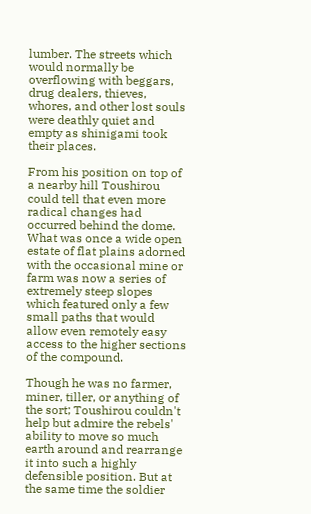lumber. The streets which would normally be overflowing with beggars, drug dealers, thieves, whores, and other lost souls were deathly quiet and empty as shinigami took their places.

From his position on top of a nearby hill Toushirou could tell that even more radical changes had occurred behind the dome. What was once a wide open estate of flat plains adorned with the occasional mine or farm was now a series of extremely steep slopes which featured only a few small paths that would allow even remotely easy access to the higher sections of the compound.

Though he was no farmer, miner, tiller, or anything of the sort; Toushirou couldn't help but admire the rebels' ability to move so much earth around and rearrange it into such a highly defensible position. But at the same time the soldier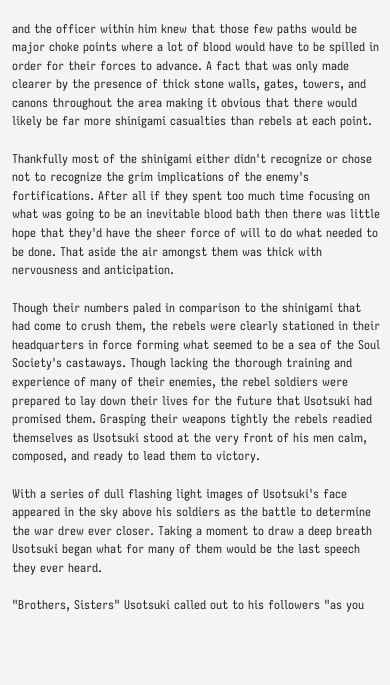and the officer within him knew that those few paths would be major choke points where a lot of blood would have to be spilled in order for their forces to advance. A fact that was only made clearer by the presence of thick stone walls, gates, towers, and canons throughout the area making it obvious that there would likely be far more shinigami casualties than rebels at each point.

Thankfully most of the shinigami either didn't recognize or chose not to recognize the grim implications of the enemy's fortifications. After all if they spent too much time focusing on what was going to be an inevitable blood bath then there was little hope that they'd have the sheer force of will to do what needed to be done. That aside the air amongst them was thick with nervousness and anticipation.

Though their numbers paled in comparison to the shinigami that had come to crush them, the rebels were clearly stationed in their headquarters in force forming what seemed to be a sea of the Soul Society's castaways. Though lacking the thorough training and experience of many of their enemies, the rebel soldiers were prepared to lay down their lives for the future that Usotsuki had promised them. Grasping their weapons tightly the rebels readied themselves as Usotsuki stood at the very front of his men calm, composed, and ready to lead them to victory.

With a series of dull flashing light images of Usotsuki's face appeared in the sky above his soldiers as the battle to determine the war drew ever closer. Taking a moment to draw a deep breath Usotsuki began what for many of them would be the last speech they ever heard.

"Brothers, Sisters" Usotsuki called out to his followers "as you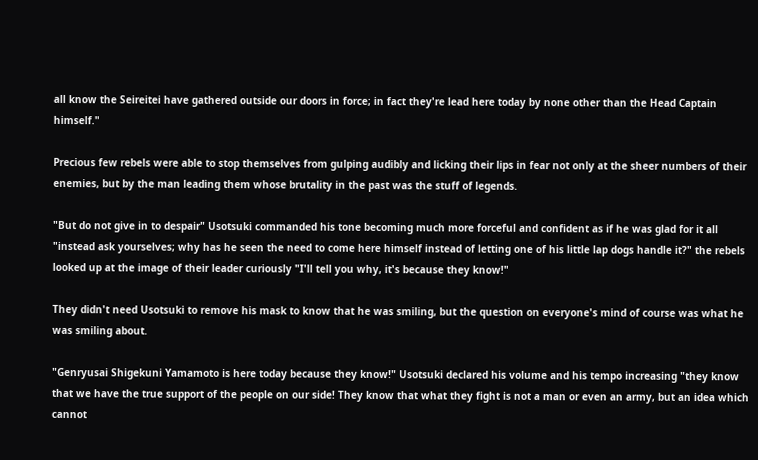all know the Seireitei have gathered outside our doors in force; in fact they're lead here today by none other than the Head Captain himself."

Precious few rebels were able to stop themselves from gulping audibly and licking their lips in fear not only at the sheer numbers of their enemies, but by the man leading them whose brutality in the past was the stuff of legends.

"But do not give in to despair" Usotsuki commanded his tone becoming much more forceful and confident as if he was glad for it all "instead ask yourselves; why has he seen the need to come here himself instead of letting one of his little lap dogs handle it?" the rebels looked up at the image of their leader curiously "I'll tell you why, it's because they know!"

They didn't need Usotsuki to remove his mask to know that he was smiling, but the question on everyone's mind of course was what he was smiling about.

"Genryusai Shigekuni Yamamoto is here today because they know!" Usotsuki declared his volume and his tempo increasing "they know that we have the true support of the people on our side! They know that what they fight is not a man or even an army, but an idea which cannot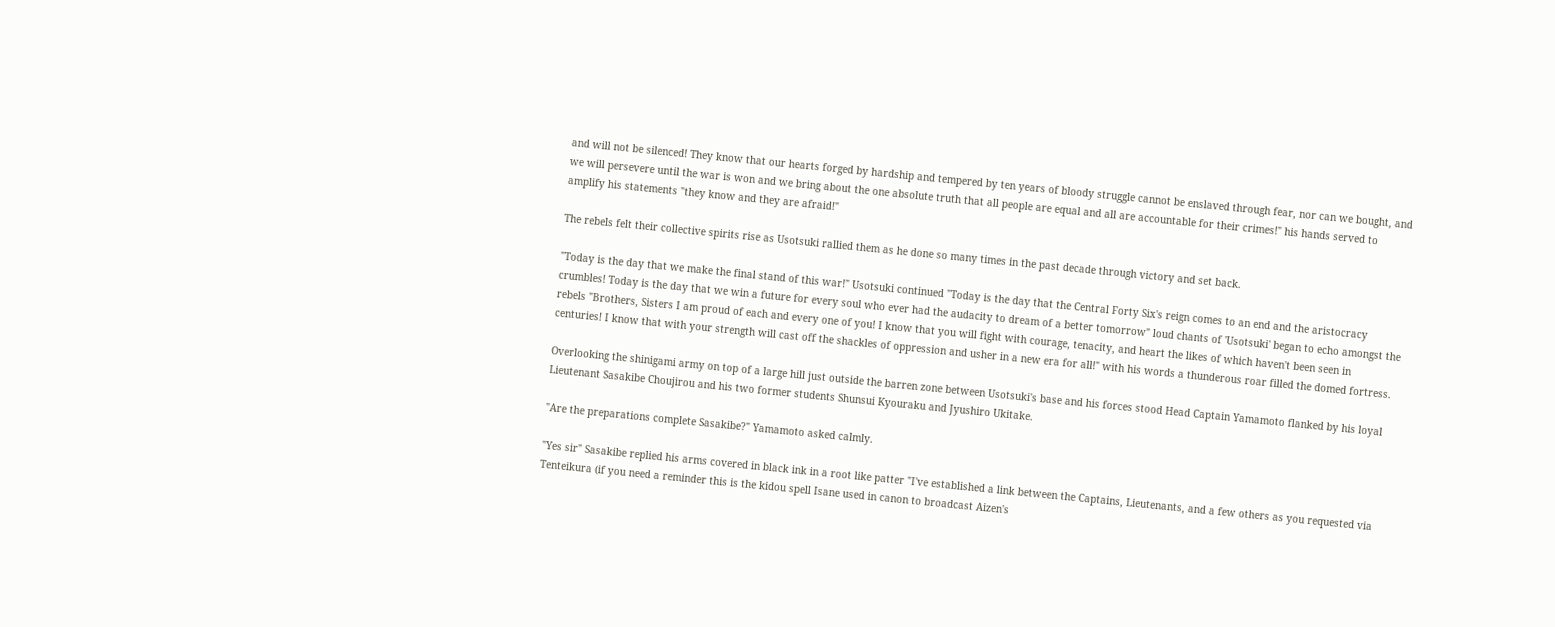and will not be silenced! They know that our hearts forged by hardship and tempered by ten years of bloody struggle cannot be enslaved through fear, nor can we bought, and we will persevere until the war is won and we bring about the one absolute truth that all people are equal and all are accountable for their crimes!" his hands served to amplify his statements "they know and they are afraid!"

The rebels felt their collective spirits rise as Usotsuki rallied them as he done so many times in the past decade through victory and set back.

"Today is the day that we make the final stand of this war!" Usotsuki continued "Today is the day that the Central Forty Six's reign comes to an end and the aristocracy crumbles! Today is the day that we win a future for every soul who ever had the audacity to dream of a better tomorrow" loud chants of 'Usotsuki' began to echo amongst the rebels "Brothers, Sisters I am proud of each and every one of you! I know that you will fight with courage, tenacity, and heart the likes of which haven't been seen in centuries! I know that with your strength will cast off the shackles of oppression and usher in a new era for all!" with his words a thunderous roar filled the domed fortress.

Overlooking the shinigami army on top of a large hill just outside the barren zone between Usotsuki's base and his forces stood Head Captain Yamamoto flanked by his loyal Lieutenant Sasakibe Choujirou and his two former students Shunsui Kyouraku and Jyushiro Ukitake.

"Are the preparations complete Sasakibe?" Yamamoto asked calmly.

"Yes sir" Sasakibe replied his arms covered in black ink in a root like patter "I've established a link between the Captains, Lieutenants, and a few others as you requested via Tenteikura (if you need a reminder this is the kidou spell Isane used in canon to broadcast Aizen's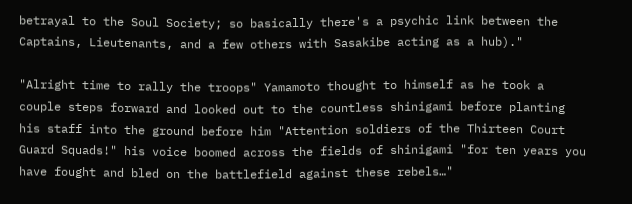betrayal to the Soul Society; so basically there's a psychic link between the Captains, Lieutenants, and a few others with Sasakibe acting as a hub)."

"Alright time to rally the troops" Yamamoto thought to himself as he took a couple steps forward and looked out to the countless shinigami before planting his staff into the ground before him "Attention soldiers of the Thirteen Court Guard Squads!" his voice boomed across the fields of shinigami "for ten years you have fought and bled on the battlefield against these rebels…"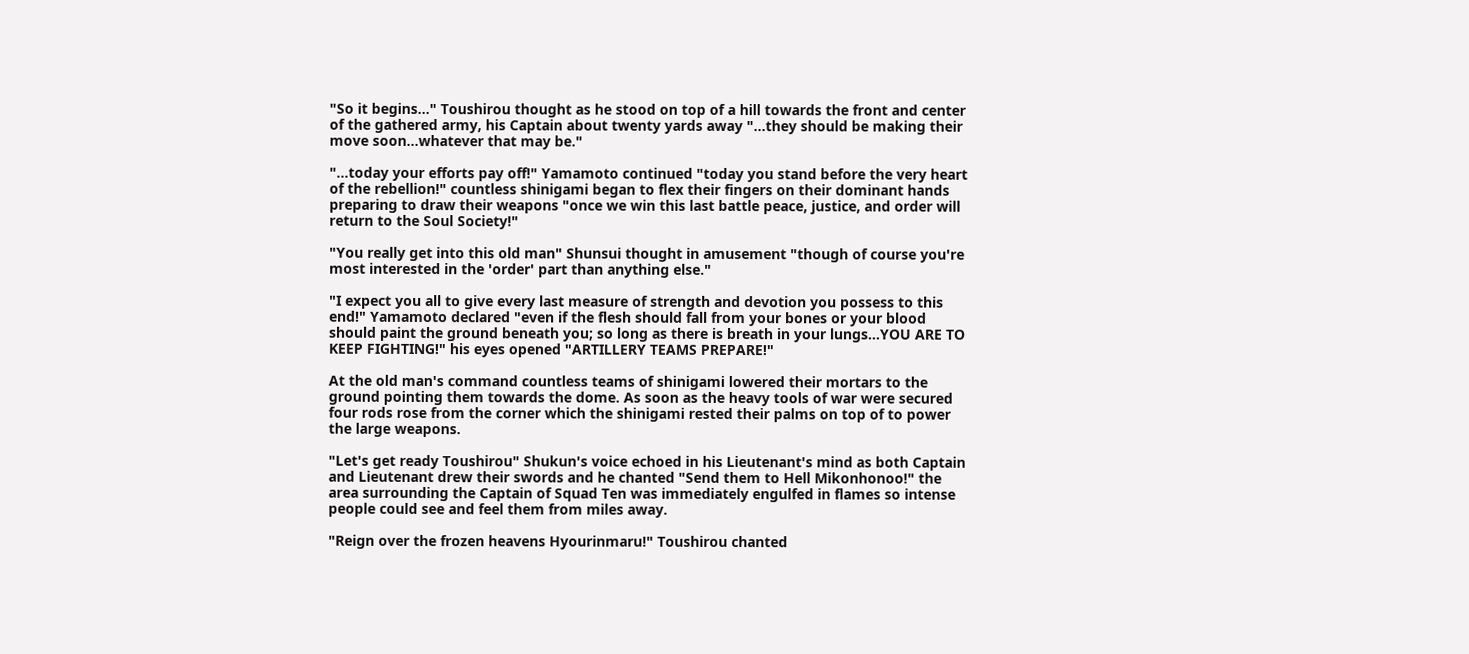"So it begins…" Toushirou thought as he stood on top of a hill towards the front and center of the gathered army, his Captain about twenty yards away "…they should be making their move soon…whatever that may be."

"…today your efforts pay off!" Yamamoto continued "today you stand before the very heart of the rebellion!" countless shinigami began to flex their fingers on their dominant hands preparing to draw their weapons "once we win this last battle peace, justice, and order will return to the Soul Society!"

"You really get into this old man" Shunsui thought in amusement "though of course you're most interested in the 'order' part than anything else."

"I expect you all to give every last measure of strength and devotion you possess to this end!" Yamamoto declared "even if the flesh should fall from your bones or your blood should paint the ground beneath you; so long as there is breath in your lungs…YOU ARE TO KEEP FIGHTING!" his eyes opened "ARTILLERY TEAMS PREPARE!"

At the old man's command countless teams of shinigami lowered their mortars to the ground pointing them towards the dome. As soon as the heavy tools of war were secured four rods rose from the corner which the shinigami rested their palms on top of to power the large weapons.

"Let's get ready Toushirou" Shukun's voice echoed in his Lieutenant's mind as both Captain and Lieutenant drew their swords and he chanted "Send them to Hell Mikonhonoo!" the area surrounding the Captain of Squad Ten was immediately engulfed in flames so intense people could see and feel them from miles away.

"Reign over the frozen heavens Hyourinmaru!" Toushirou chanted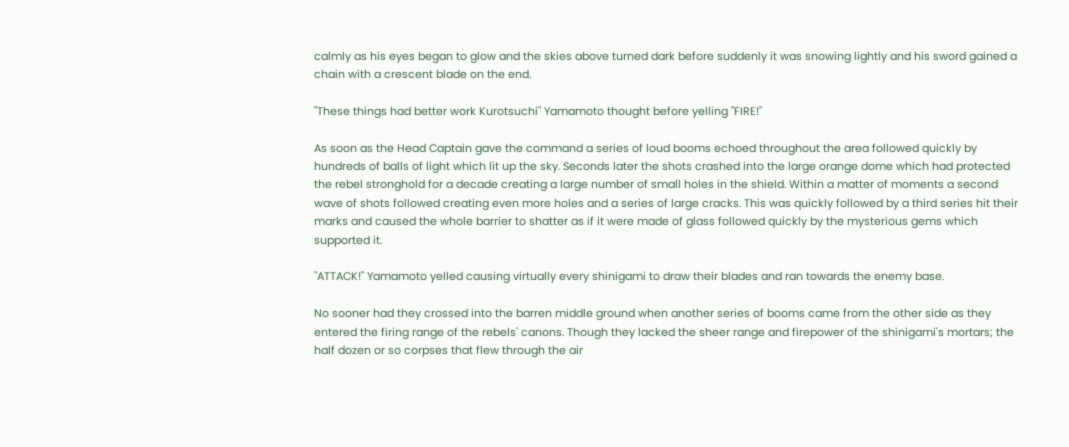calmly as his eyes began to glow and the skies above turned dark before suddenly it was snowing lightly and his sword gained a chain with a crescent blade on the end.

"These things had better work Kurotsuchi" Yamamoto thought before yelling "FIRE!"

As soon as the Head Captain gave the command a series of loud booms echoed throughout the area followed quickly by hundreds of balls of light which lit up the sky. Seconds later the shots crashed into the large orange dome which had protected the rebel stronghold for a decade creating a large number of small holes in the shield. Within a matter of moments a second wave of shots followed creating even more holes and a series of large cracks. This was quickly followed by a third series hit their marks and caused the whole barrier to shatter as if it were made of glass followed quickly by the mysterious gems which supported it.

"ATTACK!" Yamamoto yelled causing virtually every shinigami to draw their blades and ran towards the enemy base.

No sooner had they crossed into the barren middle ground when another series of booms came from the other side as they entered the firing range of the rebels' canons. Though they lacked the sheer range and firepower of the shinigami's mortars; the half dozen or so corpses that flew through the air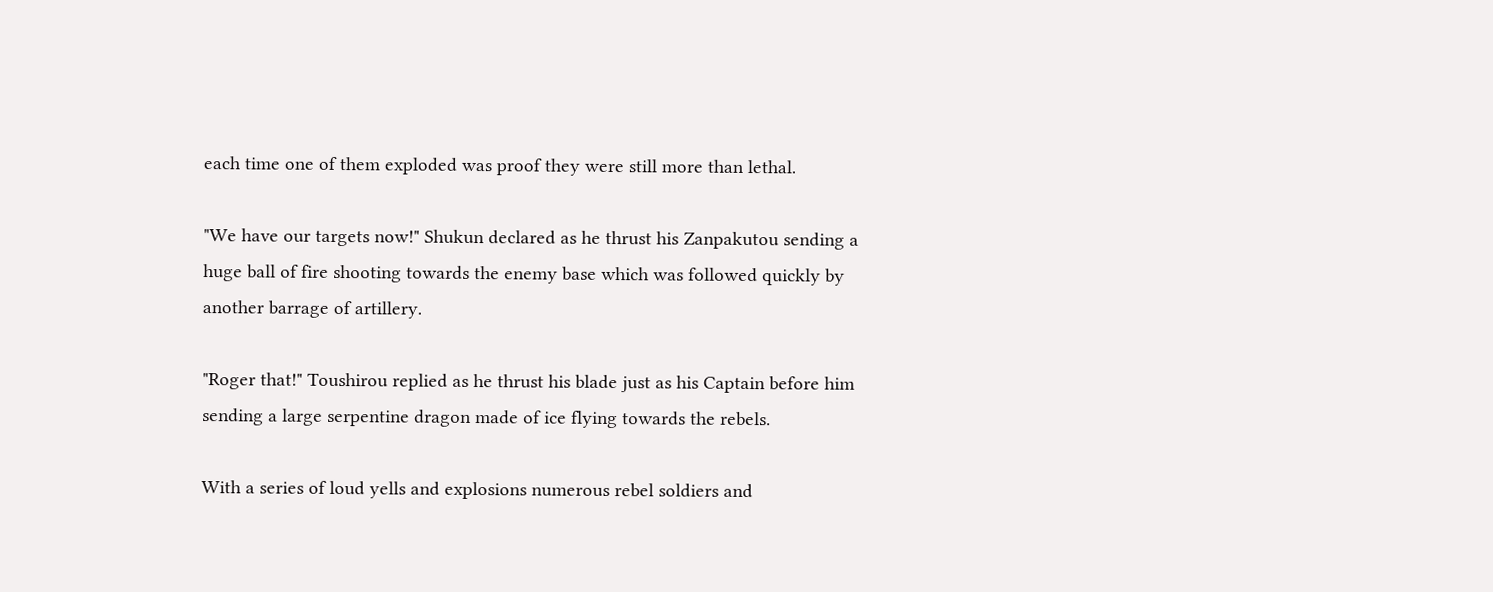each time one of them exploded was proof they were still more than lethal.

"We have our targets now!" Shukun declared as he thrust his Zanpakutou sending a huge ball of fire shooting towards the enemy base which was followed quickly by another barrage of artillery.

"Roger that!" Toushirou replied as he thrust his blade just as his Captain before him sending a large serpentine dragon made of ice flying towards the rebels.

With a series of loud yells and explosions numerous rebel soldiers and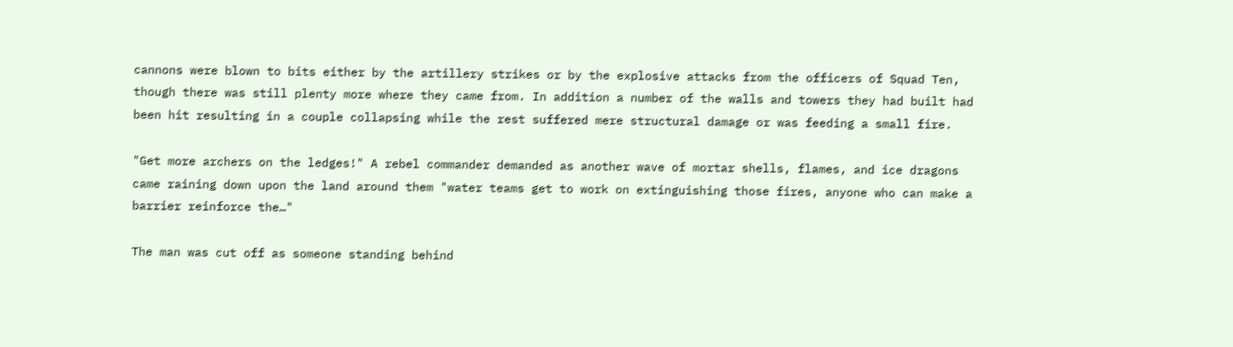cannons were blown to bits either by the artillery strikes or by the explosive attacks from the officers of Squad Ten, though there was still plenty more where they came from. In addition a number of the walls and towers they had built had been hit resulting in a couple collapsing while the rest suffered mere structural damage or was feeding a small fire.

"Get more archers on the ledges!" A rebel commander demanded as another wave of mortar shells, flames, and ice dragons came raining down upon the land around them "water teams get to work on extinguishing those fires, anyone who can make a barrier reinforce the…"

The man was cut off as someone standing behind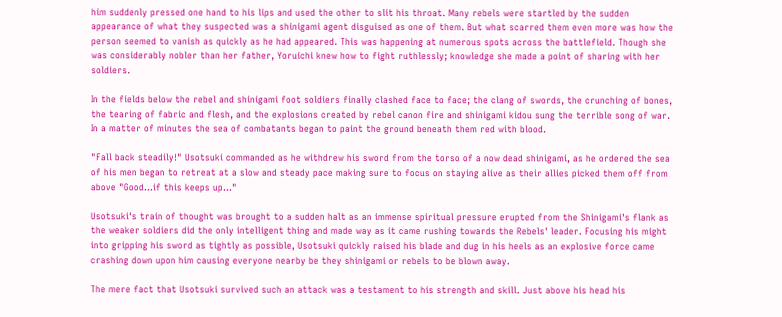him suddenly pressed one hand to his lips and used the other to slit his throat. Many rebels were startled by the sudden appearance of what they suspected was a shinigami agent disguised as one of them. But what scarred them even more was how the person seemed to vanish as quickly as he had appeared. This was happening at numerous spots across the battlefield. Though she was considerably nobler than her father, Yoruichi knew how to fight ruthlessly; knowledge she made a point of sharing with her soldiers.

In the fields below the rebel and shinigami foot soldiers finally clashed face to face; the clang of swords, the crunching of bones, the tearing of fabric and flesh, and the explosions created by rebel canon fire and shinigami kidou sung the terrible song of war. In a matter of minutes the sea of combatants began to paint the ground beneath them red with blood.

"Fall back steadily!" Usotsuki commanded as he withdrew his sword from the torso of a now dead shinigami, as he ordered the sea of his men began to retreat at a slow and steady pace making sure to focus on staying alive as their allies picked them off from above "Good…if this keeps up…"

Usotsuki's train of thought was brought to a sudden halt as an immense spiritual pressure erupted from the Shinigami's flank as the weaker soldiers did the only intelligent thing and made way as it came rushing towards the Rebels' leader. Focusing his might into gripping his sword as tightly as possible, Usotsuki quickly raised his blade and dug in his heels as an explosive force came crashing down upon him causing everyone nearby be they shinigami or rebels to be blown away.

The mere fact that Usotsuki survived such an attack was a testament to his strength and skill. Just above his head his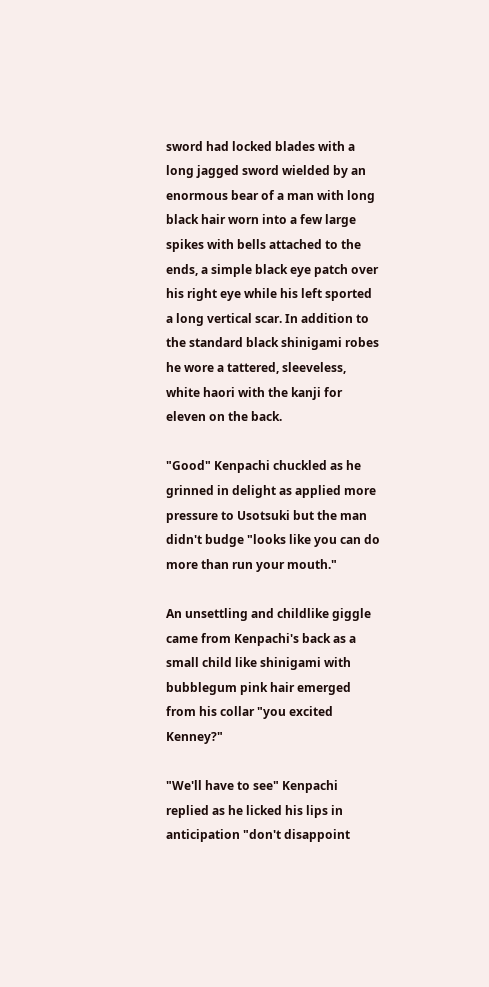sword had locked blades with a long jagged sword wielded by an enormous bear of a man with long black hair worn into a few large spikes with bells attached to the ends, a simple black eye patch over his right eye while his left sported a long vertical scar. In addition to the standard black shinigami robes he wore a tattered, sleeveless, white haori with the kanji for eleven on the back.

"Good" Kenpachi chuckled as he grinned in delight as applied more pressure to Usotsuki but the man didn't budge "looks like you can do more than run your mouth."

An unsettling and childlike giggle came from Kenpachi's back as a small child like shinigami with bubblegum pink hair emerged from his collar "you excited Kenney?"

"We'll have to see" Kenpachi replied as he licked his lips in anticipation "don't disappoint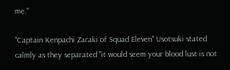me."

"Captain Kenpachi Zaraki of Squad Eleven" Usotsuki stated calmly as they separated "it would seem your blood lust is not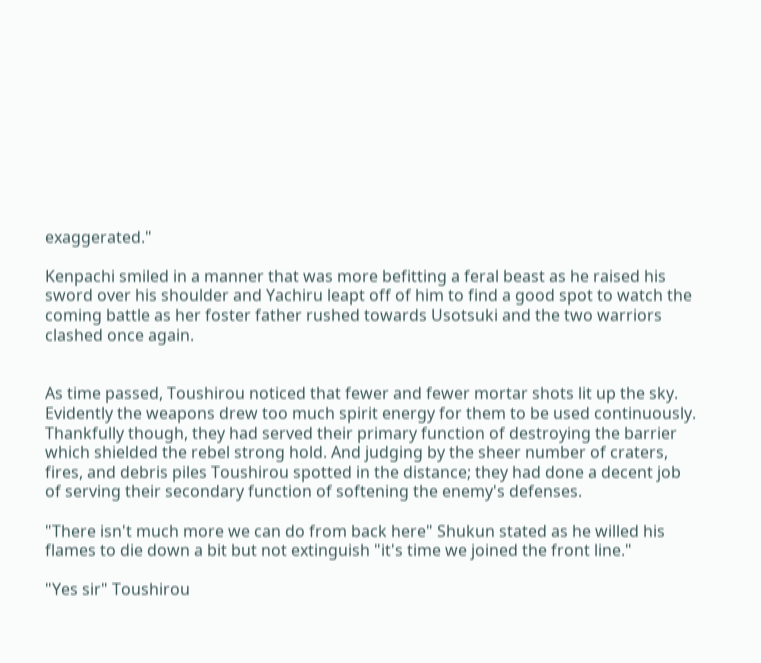exaggerated."

Kenpachi smiled in a manner that was more befitting a feral beast as he raised his sword over his shoulder and Yachiru leapt off of him to find a good spot to watch the coming battle as her foster father rushed towards Usotsuki and the two warriors clashed once again.


As time passed, Toushirou noticed that fewer and fewer mortar shots lit up the sky. Evidently the weapons drew too much spirit energy for them to be used continuously. Thankfully though, they had served their primary function of destroying the barrier which shielded the rebel strong hold. And judging by the sheer number of craters, fires, and debris piles Toushirou spotted in the distance; they had done a decent job of serving their secondary function of softening the enemy's defenses.

"There isn't much more we can do from back here" Shukun stated as he willed his flames to die down a bit but not extinguish "it's time we joined the front line."

"Yes sir" Toushirou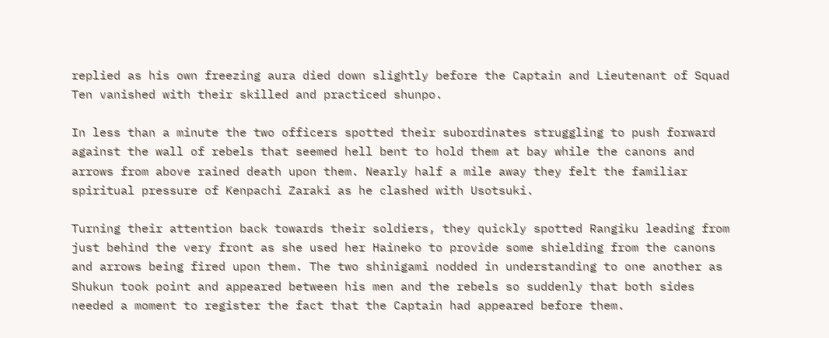replied as his own freezing aura died down slightly before the Captain and Lieutenant of Squad Ten vanished with their skilled and practiced shunpo.

In less than a minute the two officers spotted their subordinates struggling to push forward against the wall of rebels that seemed hell bent to hold them at bay while the canons and arrows from above rained death upon them. Nearly half a mile away they felt the familiar spiritual pressure of Kenpachi Zaraki as he clashed with Usotsuki.

Turning their attention back towards their soldiers, they quickly spotted Rangiku leading from just behind the very front as she used her Haineko to provide some shielding from the canons and arrows being fired upon them. The two shinigami nodded in understanding to one another as Shukun took point and appeared between his men and the rebels so suddenly that both sides needed a moment to register the fact that the Captain had appeared before them.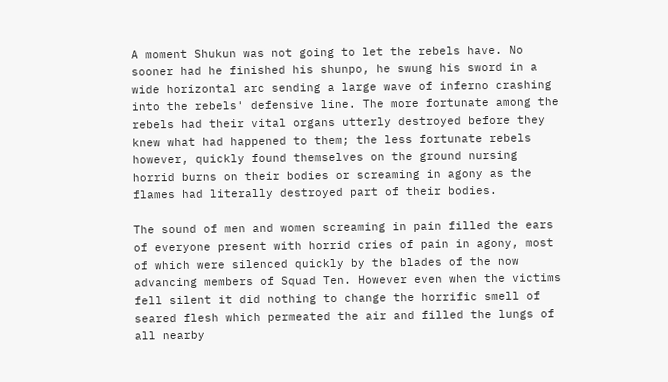A moment Shukun was not going to let the rebels have. No sooner had he finished his shunpo, he swung his sword in a wide horizontal arc sending a large wave of inferno crashing into the rebels' defensive line. The more fortunate among the rebels had their vital organs utterly destroyed before they knew what had happened to them; the less fortunate rebels however, quickly found themselves on the ground nursing horrid burns on their bodies or screaming in agony as the flames had literally destroyed part of their bodies.

The sound of men and women screaming in pain filled the ears of everyone present with horrid cries of pain in agony, most of which were silenced quickly by the blades of the now advancing members of Squad Ten. However even when the victims fell silent it did nothing to change the horrific smell of seared flesh which permeated the air and filled the lungs of all nearby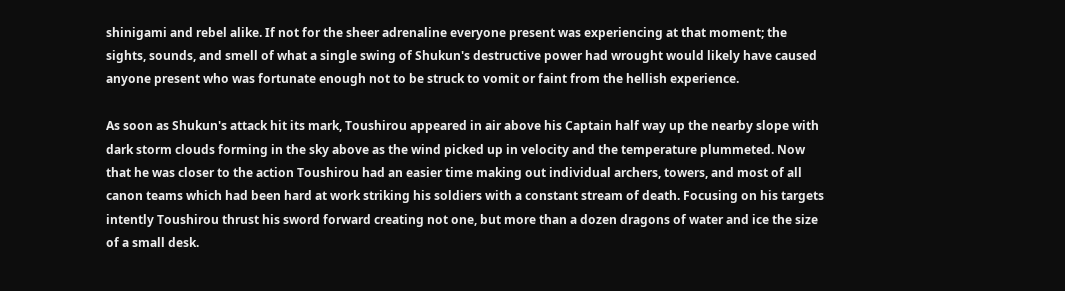shinigami and rebel alike. If not for the sheer adrenaline everyone present was experiencing at that moment; the sights, sounds, and smell of what a single swing of Shukun's destructive power had wrought would likely have caused anyone present who was fortunate enough not to be struck to vomit or faint from the hellish experience.

As soon as Shukun's attack hit its mark, Toushirou appeared in air above his Captain half way up the nearby slope with dark storm clouds forming in the sky above as the wind picked up in velocity and the temperature plummeted. Now that he was closer to the action Toushirou had an easier time making out individual archers, towers, and most of all canon teams which had been hard at work striking his soldiers with a constant stream of death. Focusing on his targets intently Toushirou thrust his sword forward creating not one, but more than a dozen dragons of water and ice the size of a small desk.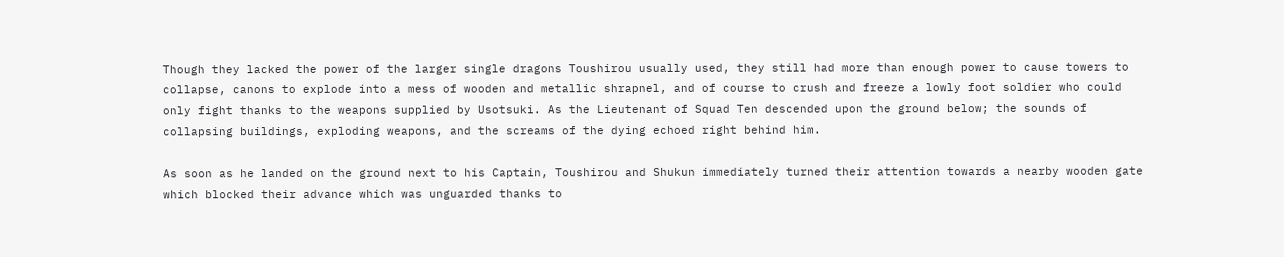Though they lacked the power of the larger single dragons Toushirou usually used, they still had more than enough power to cause towers to collapse, canons to explode into a mess of wooden and metallic shrapnel, and of course to crush and freeze a lowly foot soldier who could only fight thanks to the weapons supplied by Usotsuki. As the Lieutenant of Squad Ten descended upon the ground below; the sounds of collapsing buildings, exploding weapons, and the screams of the dying echoed right behind him.

As soon as he landed on the ground next to his Captain, Toushirou and Shukun immediately turned their attention towards a nearby wooden gate which blocked their advance which was unguarded thanks to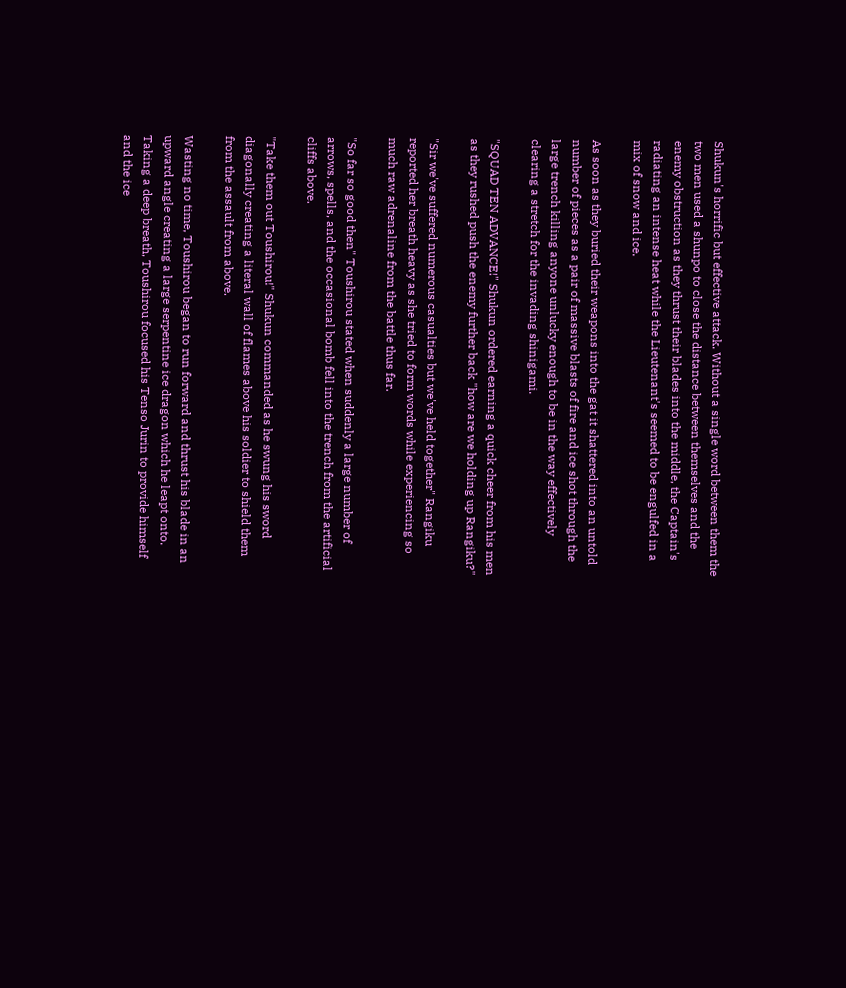Shukun's horrific but effective attack. Without a single word between them the two men used a shunpo to close the distance between themselves and the enemy obstruction as they thrust their blades into the middle, the Captain's radiating an intense heat while the Lieutenant's seemed to be engulfed in a mix of snow and ice.

As soon as they buried their weapons into the gat it shattered into an untold number of pieces as a pair of massive blasts of fire and ice shot through the large trench killing anyone unlucky enough to be in the way effectively clearing a stretch for the invading shinigami.

"SQUAD TEN ADVANCE!" Shukun ordered earning a quick cheer from his men as they rushed push the enemy further back "how are we holding up Rangiku?"

"Sir we've suffered numerous casualties but we've held together" Rangiku reported her breath heavy as she tried to form words while experiencing so much raw adrenaline from the battle thus far.

"So far so good then" Toushirou stated when suddenly a large number of arrows, spells, and the occasional bomb fell into the trench from the artificial cliffs above.

"Take them out Toushirou!" Shukun commanded as he swung his sword diagonally creating a literal wall of flames above his soldier to shield them from the assault from above.

Wasting no time, Toushirou began to run forward and thrust his blade in an upward angle creating a large serpentine ice dragon which he leapt onto. Taking a deep breath, Toushirou focused his Tenso Jurin to provide himself and the ice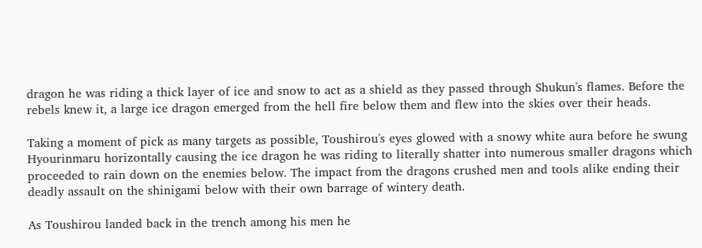dragon he was riding a thick layer of ice and snow to act as a shield as they passed through Shukun's flames. Before the rebels knew it, a large ice dragon emerged from the hell fire below them and flew into the skies over their heads.

Taking a moment of pick as many targets as possible, Toushirou's eyes glowed with a snowy white aura before he swung Hyourinmaru horizontally causing the ice dragon he was riding to literally shatter into numerous smaller dragons which proceeded to rain down on the enemies below. The impact from the dragons crushed men and tools alike ending their deadly assault on the shinigami below with their own barrage of wintery death.

As Toushirou landed back in the trench among his men he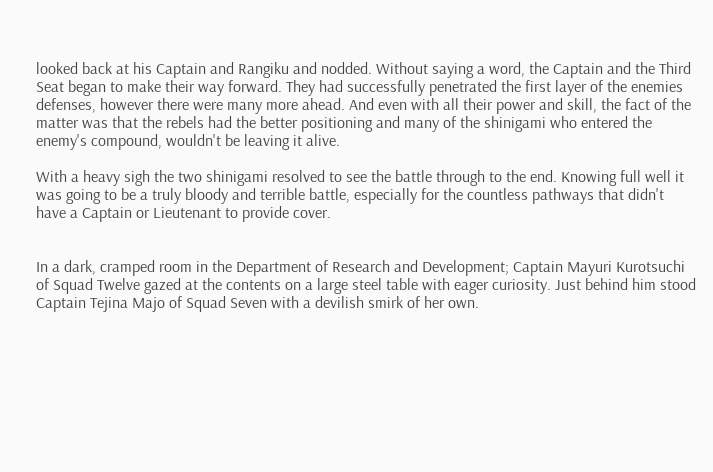looked back at his Captain and Rangiku and nodded. Without saying a word, the Captain and the Third Seat began to make their way forward. They had successfully penetrated the first layer of the enemies defenses, however there were many more ahead. And even with all their power and skill, the fact of the matter was that the rebels had the better positioning and many of the shinigami who entered the enemy's compound, wouldn't be leaving it alive.

With a heavy sigh the two shinigami resolved to see the battle through to the end. Knowing full well it was going to be a truly bloody and terrible battle, especially for the countless pathways that didn't have a Captain or Lieutenant to provide cover.


In a dark, cramped room in the Department of Research and Development; Captain Mayuri Kurotsuchi of Squad Twelve gazed at the contents on a large steel table with eager curiosity. Just behind him stood Captain Tejina Majo of Squad Seven with a devilish smirk of her own.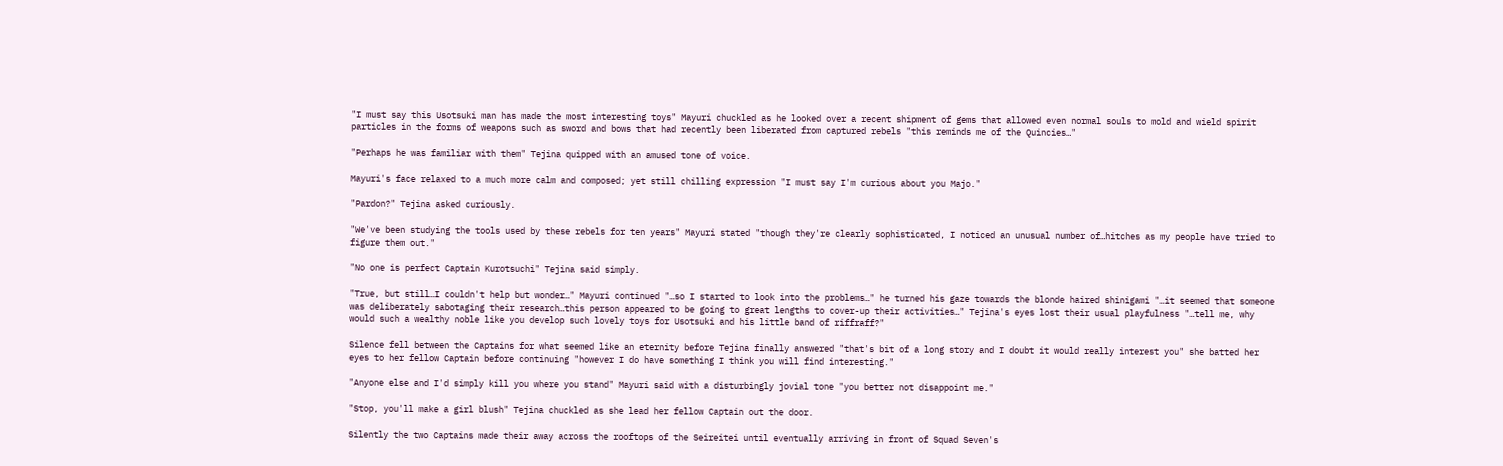"I must say this Usotsuki man has made the most interesting toys" Mayuri chuckled as he looked over a recent shipment of gems that allowed even normal souls to mold and wield spirit particles in the forms of weapons such as sword and bows that had recently been liberated from captured rebels "this reminds me of the Quincies…"

"Perhaps he was familiar with them" Tejina quipped with an amused tone of voice.

Mayuri's face relaxed to a much more calm and composed; yet still chilling expression "I must say I'm curious about you Majo."

"Pardon?" Tejina asked curiously.

"We've been studying the tools used by these rebels for ten years" Mayuri stated "though they're clearly sophisticated, I noticed an unusual number of…hitches as my people have tried to figure them out."

"No one is perfect Captain Kurotsuchi" Tejina said simply.

"True, but still…I couldn't help but wonder…" Mayuri continued "…so I started to look into the problems…" he turned his gaze towards the blonde haired shinigami "…it seemed that someone was deliberately sabotaging their research…this person appeared to be going to great lengths to cover-up their activities…" Tejina's eyes lost their usual playfulness "…tell me, why would such a wealthy noble like you develop such lovely toys for Usotsuki and his little band of riffraff?"

Silence fell between the Captains for what seemed like an eternity before Tejina finally answered "that's bit of a long story and I doubt it would really interest you" she batted her eyes to her fellow Captain before continuing "however I do have something I think you will find interesting."

"Anyone else and I'd simply kill you where you stand" Mayuri said with a disturbingly jovial tone "you better not disappoint me."

"Stop, you'll make a girl blush" Tejina chuckled as she lead her fellow Captain out the door.

Silently the two Captains made their away across the rooftops of the Seireitei until eventually arriving in front of Squad Seven's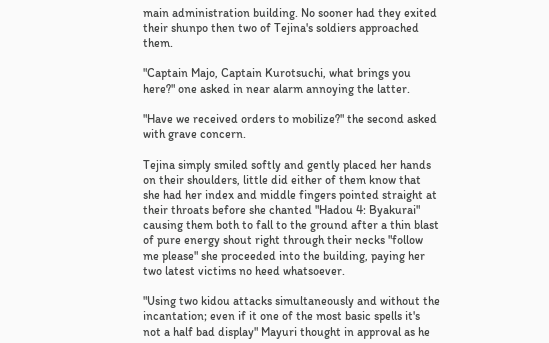main administration building. No sooner had they exited their shunpo then two of Tejina's soldiers approached them.

"Captain Majo, Captain Kurotsuchi, what brings you here?" one asked in near alarm annoying the latter.

"Have we received orders to mobilize?" the second asked with grave concern.

Tejina simply smiled softly and gently placed her hands on their shoulders, little did either of them know that she had her index and middle fingers pointed straight at their throats before she chanted "Hadou 4: Byakurai" causing them both to fall to the ground after a thin blast of pure energy shout right through their necks "follow me please" she proceeded into the building, paying her two latest victims no heed whatsoever.

"Using two kidou attacks simultaneously and without the incantation; even if it one of the most basic spells it's not a half bad display" Mayuri thought in approval as he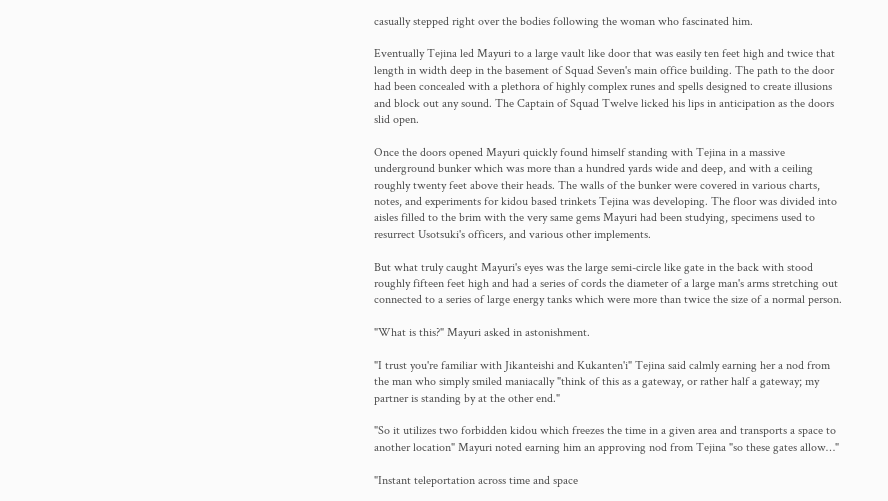casually stepped right over the bodies following the woman who fascinated him.

Eventually Tejina led Mayuri to a large vault like door that was easily ten feet high and twice that length in width deep in the basement of Squad Seven's main office building. The path to the door had been concealed with a plethora of highly complex runes and spells designed to create illusions and block out any sound. The Captain of Squad Twelve licked his lips in anticipation as the doors slid open.

Once the doors opened Mayuri quickly found himself standing with Tejina in a massive underground bunker which was more than a hundred yards wide and deep, and with a ceiling roughly twenty feet above their heads. The walls of the bunker were covered in various charts, notes, and experiments for kidou based trinkets Tejina was developing. The floor was divided into aisles filled to the brim with the very same gems Mayuri had been studying, specimens used to resurrect Usotsuki's officers, and various other implements.

But what truly caught Mayuri's eyes was the large semi-circle like gate in the back with stood roughly fifteen feet high and had a series of cords the diameter of a large man's arms stretching out connected to a series of large energy tanks which were more than twice the size of a normal person.

"What is this?" Mayuri asked in astonishment.

"I trust you're familiar with Jikanteishi and Kukanten'i" Tejina said calmly earning her a nod from the man who simply smiled maniacally "think of this as a gateway, or rather half a gateway; my partner is standing by at the other end."

"So it utilizes two forbidden kidou which freezes the time in a given area and transports a space to another location" Mayuri noted earning him an approving nod from Tejina "so these gates allow…"

"Instant teleportation across time and space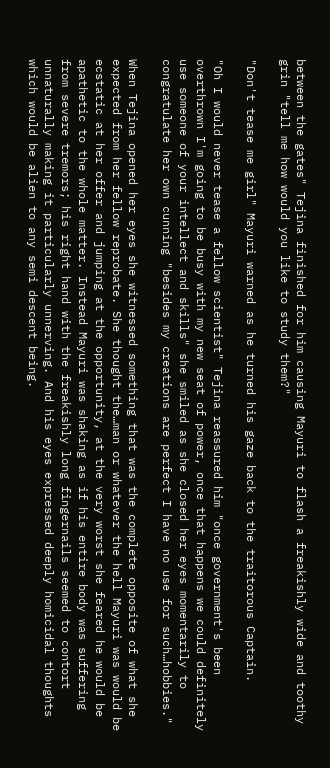between the gates" Tejina finished for him causing Mayuri to flash a freakishly wide and toothy grin "tell me how would you like to study them?"

"Don't tease me girl" Mayuri warned as he turned his gaze back to the traitorous Captain.

"Oh I would never tease a fellow scientist" Tejina reassured him "once government's been overthrown I'm going to be busy with my new seat of power, once that happens we could definitely use someone of your intellect and skills" she smiled as she closed her eyes momentarily to congratulate her own cunning "besides my creations are perfect I have no use for such…hobbies."

When Tejina opened her eyes she witnessed something that was the complete opposite of what she expected from her fellow reprobate. She thought the…man or whatever the hell Mayuri was would be ecstatic at her offer and jumping at the opportunity, at the very worst she feared he would be apathetic to the whole matter. Instead Mayuri was shaking as if his entire body was suffering from severe tremors; his right hand with the freakishly long fingernails seemed to contort unnaturally making it particularly unnerving. And his eyes expressed deeply homicidal thoughts which would be alien to any semi descent being.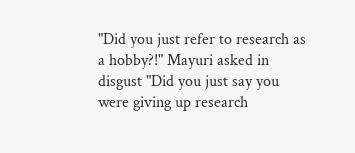"Did you just refer to research as a hobby?!" Mayuri asked in disgust "Did you just say you were giving up research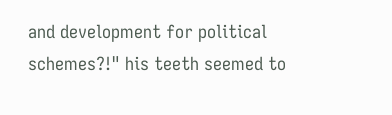and development for political schemes?!" his teeth seemed to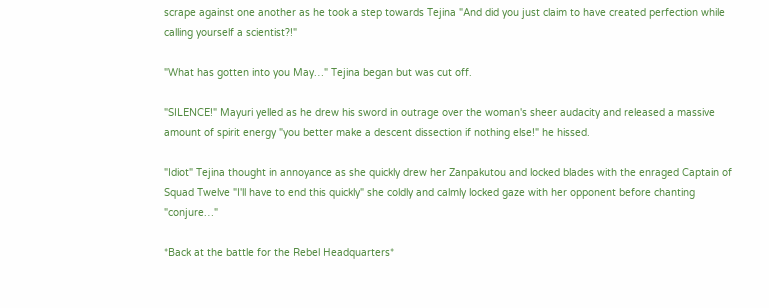scrape against one another as he took a step towards Tejina "And did you just claim to have created perfection while calling yourself a scientist?!"

"What has gotten into you May…" Tejina began but was cut off.

"SILENCE!" Mayuri yelled as he drew his sword in outrage over the woman's sheer audacity and released a massive amount of spirit energy "you better make a descent dissection if nothing else!" he hissed.

"Idiot" Tejina thought in annoyance as she quickly drew her Zanpakutou and locked blades with the enraged Captain of Squad Twelve "I'll have to end this quickly" she coldly and calmly locked gaze with her opponent before chanting "conjure…"

*Back at the battle for the Rebel Headquarters*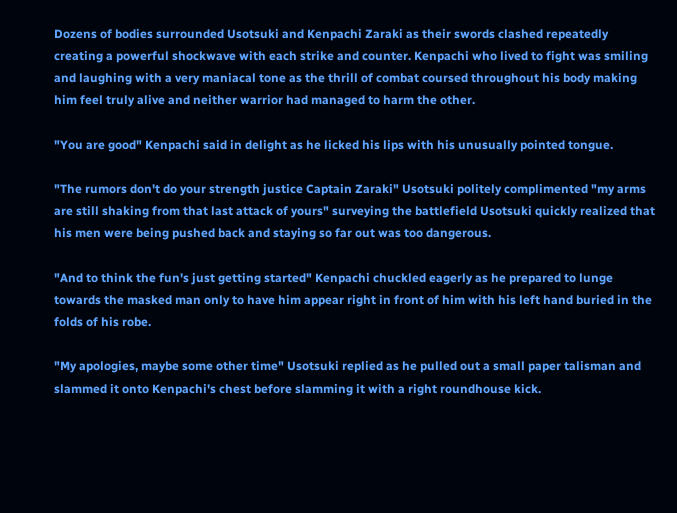Dozens of bodies surrounded Usotsuki and Kenpachi Zaraki as their swords clashed repeatedly creating a powerful shockwave with each strike and counter. Kenpachi who lived to fight was smiling and laughing with a very maniacal tone as the thrill of combat coursed throughout his body making him feel truly alive and neither warrior had managed to harm the other.

"You are good" Kenpachi said in delight as he licked his lips with his unusually pointed tongue.

"The rumors don't do your strength justice Captain Zaraki" Usotsuki politely complimented "my arms are still shaking from that last attack of yours" surveying the battlefield Usotsuki quickly realized that his men were being pushed back and staying so far out was too dangerous.

"And to think the fun's just getting started" Kenpachi chuckled eagerly as he prepared to lunge towards the masked man only to have him appear right in front of him with his left hand buried in the folds of his robe.

"My apologies, maybe some other time" Usotsuki replied as he pulled out a small paper talisman and slammed it onto Kenpachi's chest before slamming it with a right roundhouse kick.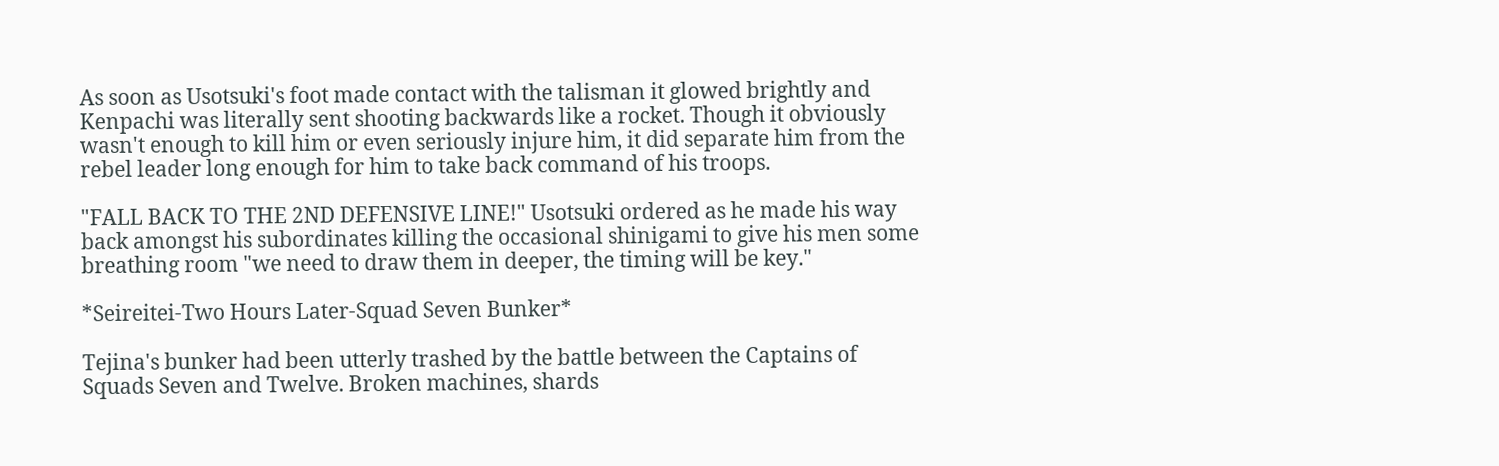As soon as Usotsuki's foot made contact with the talisman it glowed brightly and Kenpachi was literally sent shooting backwards like a rocket. Though it obviously wasn't enough to kill him or even seriously injure him, it did separate him from the rebel leader long enough for him to take back command of his troops.

"FALL BACK TO THE 2ND DEFENSIVE LINE!" Usotsuki ordered as he made his way back amongst his subordinates killing the occasional shinigami to give his men some breathing room "we need to draw them in deeper, the timing will be key."

*Seireitei-Two Hours Later-Squad Seven Bunker*

Tejina's bunker had been utterly trashed by the battle between the Captains of Squads Seven and Twelve. Broken machines, shards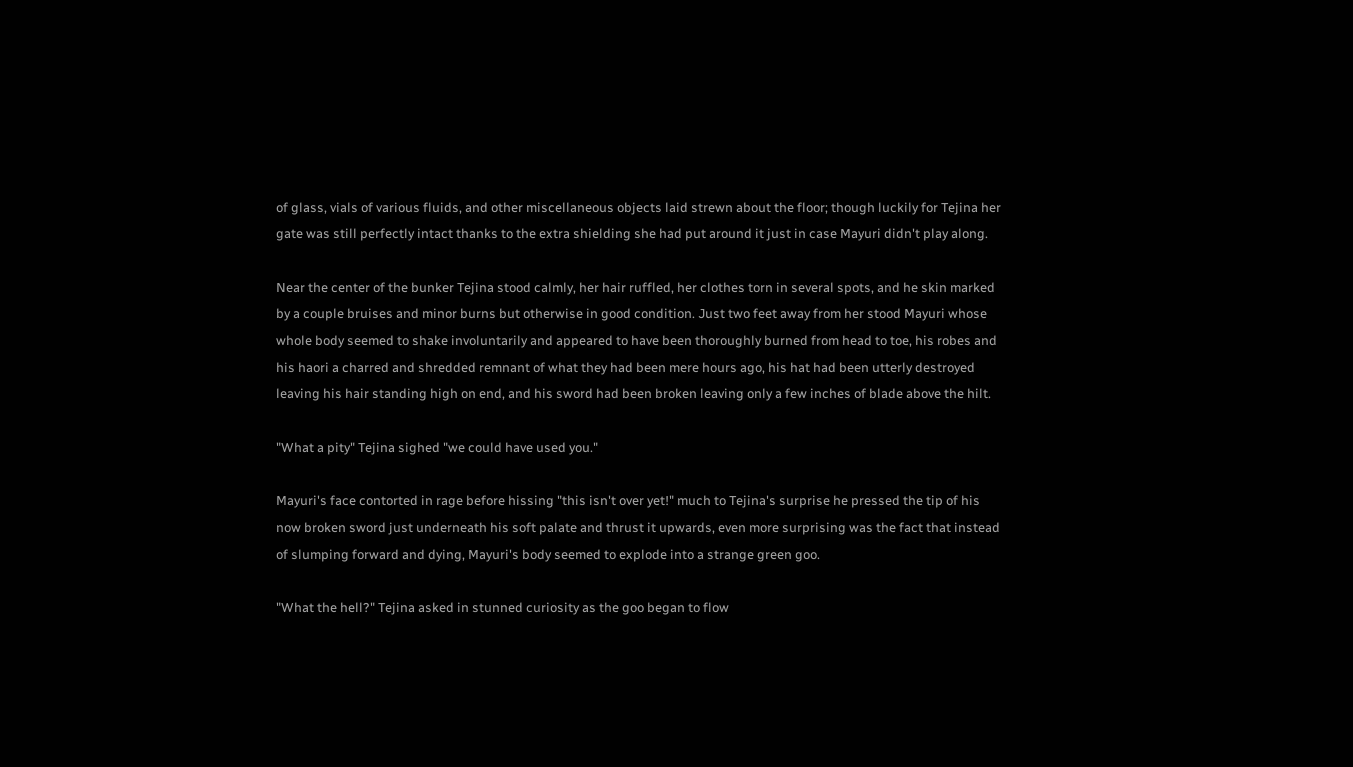of glass, vials of various fluids, and other miscellaneous objects laid strewn about the floor; though luckily for Tejina her gate was still perfectly intact thanks to the extra shielding she had put around it just in case Mayuri didn't play along.

Near the center of the bunker Tejina stood calmly, her hair ruffled, her clothes torn in several spots, and he skin marked by a couple bruises and minor burns but otherwise in good condition. Just two feet away from her stood Mayuri whose whole body seemed to shake involuntarily and appeared to have been thoroughly burned from head to toe, his robes and his haori a charred and shredded remnant of what they had been mere hours ago, his hat had been utterly destroyed leaving his hair standing high on end, and his sword had been broken leaving only a few inches of blade above the hilt.

"What a pity" Tejina sighed "we could have used you."

Mayuri's face contorted in rage before hissing "this isn't over yet!" much to Tejina's surprise he pressed the tip of his now broken sword just underneath his soft palate and thrust it upwards, even more surprising was the fact that instead of slumping forward and dying, Mayuri's body seemed to explode into a strange green goo.

"What the hell?" Tejina asked in stunned curiosity as the goo began to flow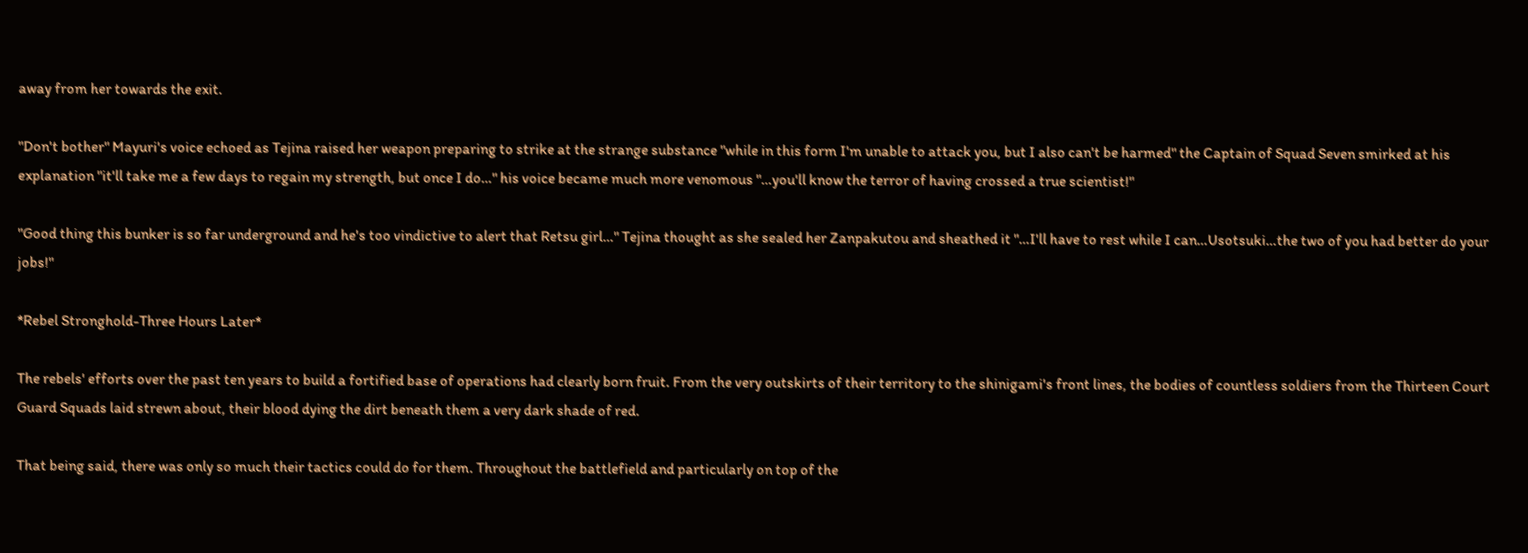away from her towards the exit.

"Don't bother" Mayuri's voice echoed as Tejina raised her weapon preparing to strike at the strange substance "while in this form I'm unable to attack you, but I also can't be harmed" the Captain of Squad Seven smirked at his explanation "it'll take me a few days to regain my strength, but once I do…" his voice became much more venomous "…you'll know the terror of having crossed a true scientist!"

"Good thing this bunker is so far underground and he's too vindictive to alert that Retsu girl…" Tejina thought as she sealed her Zanpakutou and sheathed it "…I'll have to rest while I can…Usotsuki…the two of you had better do your jobs!"

*Rebel Stronghold-Three Hours Later*

The rebels' efforts over the past ten years to build a fortified base of operations had clearly born fruit. From the very outskirts of their territory to the shinigami's front lines, the bodies of countless soldiers from the Thirteen Court Guard Squads laid strewn about, their blood dying the dirt beneath them a very dark shade of red.

That being said, there was only so much their tactics could do for them. Throughout the battlefield and particularly on top of the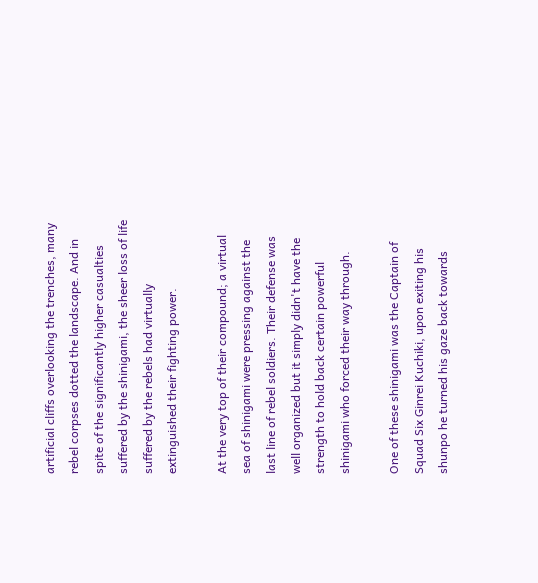artificial cliffs overlooking the trenches, many rebel corpses dotted the landscape. And in spite of the significantly higher casualties suffered by the shinigami, the sheer loss of life suffered by the rebels had virtually extinguished their fighting power.

At the very top of their compound; a virtual sea of shinigami were pressing against the last line of rebel soldiers. Their defense was well organized but it simply didn't have the strength to hold back certain powerful shinigami who forced their way through.

One of these shinigami was the Captain of Squad Six Ginrei Kuchiki, upon exiting his shunpo he turned his gaze back towards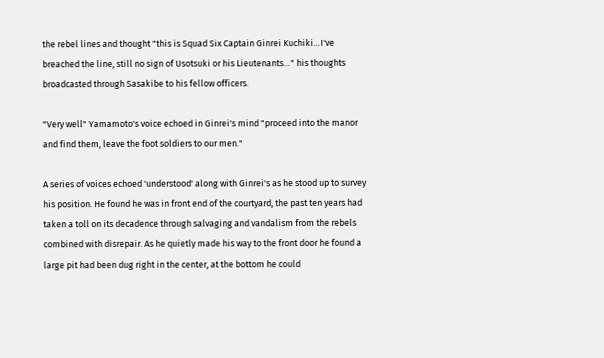the rebel lines and thought "this is Squad Six Captain Ginrei Kuchiki…I've breached the line, still no sign of Usotsuki or his Lieutenants…" his thoughts broadcasted through Sasakibe to his fellow officers.

"Very well" Yamamoto's voice echoed in Ginrei's mind "proceed into the manor and find them, leave the foot soldiers to our men."

A series of voices echoed 'understood' along with Ginrei's as he stood up to survey his position. He found he was in front end of the courtyard, the past ten years had taken a toll on its decadence through salvaging and vandalism from the rebels combined with disrepair. As he quietly made his way to the front door he found a large pit had been dug right in the center, at the bottom he could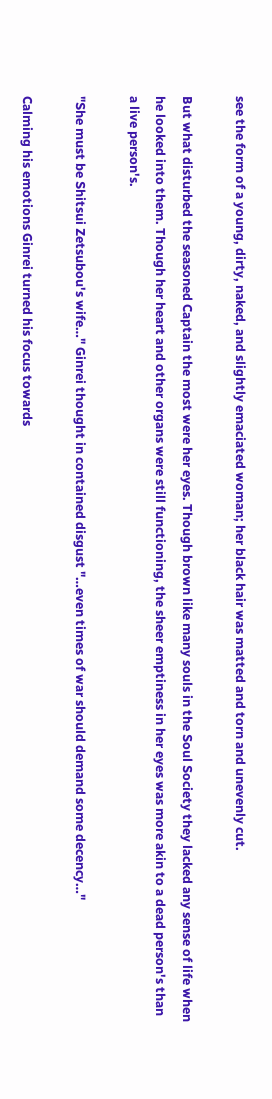see the form of a young, dirty, naked, and slightly emaciated woman; her black hair was matted and torn and unevenly cut.

But what disturbed the seasoned Captain the most were her eyes. Though brown like many souls in the Soul Society they lacked any sense of life when he looked into them. Though her heart and other organs were still functioning, the sheer emptiness in her eyes was more akin to a dead person's than a live person's.

"She must be Shitsui Zetsubou's wife…" Ginrei thought in contained disgust "…even times of war should demand some decency…"

Calming his emotions Ginrei turned his focus towards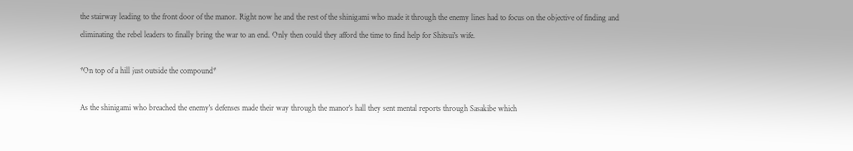the stairway leading to the front door of the manor. Right now he and the rest of the shinigami who made it through the enemy lines had to focus on the objective of finding and eliminating the rebel leaders to finally bring the war to an end. Only then could they afford the time to find help for Shitsui's wife.

*On top of a hill just outside the compound*

As the shinigami who breached the enemy's defenses made their way through the manor's hall they sent mental reports through Sasakibe which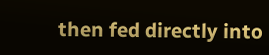then fed directly into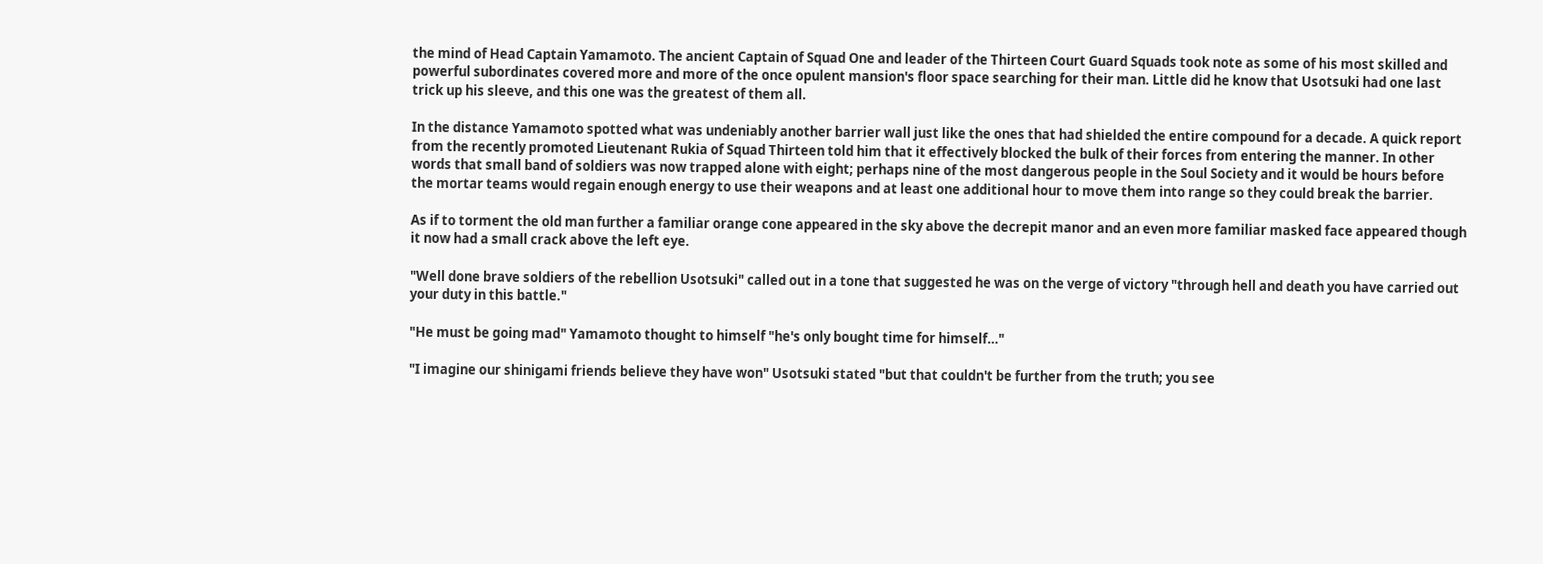the mind of Head Captain Yamamoto. The ancient Captain of Squad One and leader of the Thirteen Court Guard Squads took note as some of his most skilled and powerful subordinates covered more and more of the once opulent mansion's floor space searching for their man. Little did he know that Usotsuki had one last trick up his sleeve, and this one was the greatest of them all.

In the distance Yamamoto spotted what was undeniably another barrier wall just like the ones that had shielded the entire compound for a decade. A quick report from the recently promoted Lieutenant Rukia of Squad Thirteen told him that it effectively blocked the bulk of their forces from entering the manner. In other words that small band of soldiers was now trapped alone with eight; perhaps nine of the most dangerous people in the Soul Society and it would be hours before the mortar teams would regain enough energy to use their weapons and at least one additional hour to move them into range so they could break the barrier.

As if to torment the old man further a familiar orange cone appeared in the sky above the decrepit manor and an even more familiar masked face appeared though it now had a small crack above the left eye.

"Well done brave soldiers of the rebellion Usotsuki" called out in a tone that suggested he was on the verge of victory "through hell and death you have carried out your duty in this battle."

"He must be going mad" Yamamoto thought to himself "he's only bought time for himself…"

"I imagine our shinigami friends believe they have won" Usotsuki stated "but that couldn't be further from the truth; you see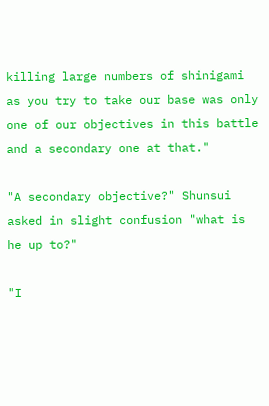killing large numbers of shinigami as you try to take our base was only one of our objectives in this battle and a secondary one at that."

"A secondary objective?" Shunsui asked in slight confusion "what is he up to?"

"I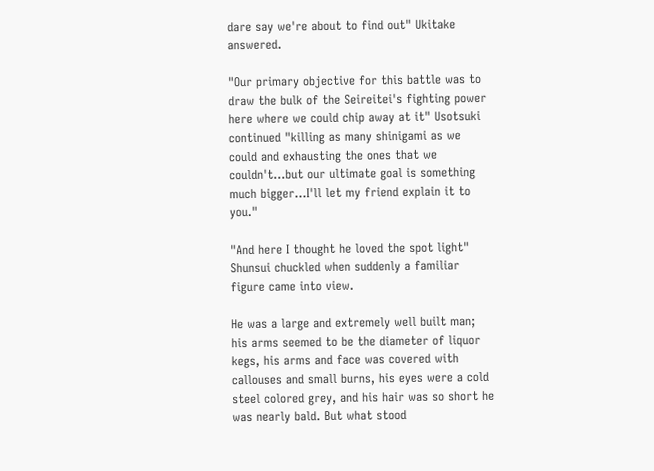dare say we're about to find out" Ukitake answered.

"Our primary objective for this battle was to draw the bulk of the Seireitei's fighting power here where we could chip away at it" Usotsuki continued "killing as many shinigami as we could and exhausting the ones that we couldn't…but our ultimate goal is something much bigger…I'll let my friend explain it to you."

"And here I thought he loved the spot light" Shunsui chuckled when suddenly a familiar figure came into view.

He was a large and extremely well built man; his arms seemed to be the diameter of liquor kegs, his arms and face was covered with callouses and small burns, his eyes were a cold steel colored grey, and his hair was so short he was nearly bald. But what stood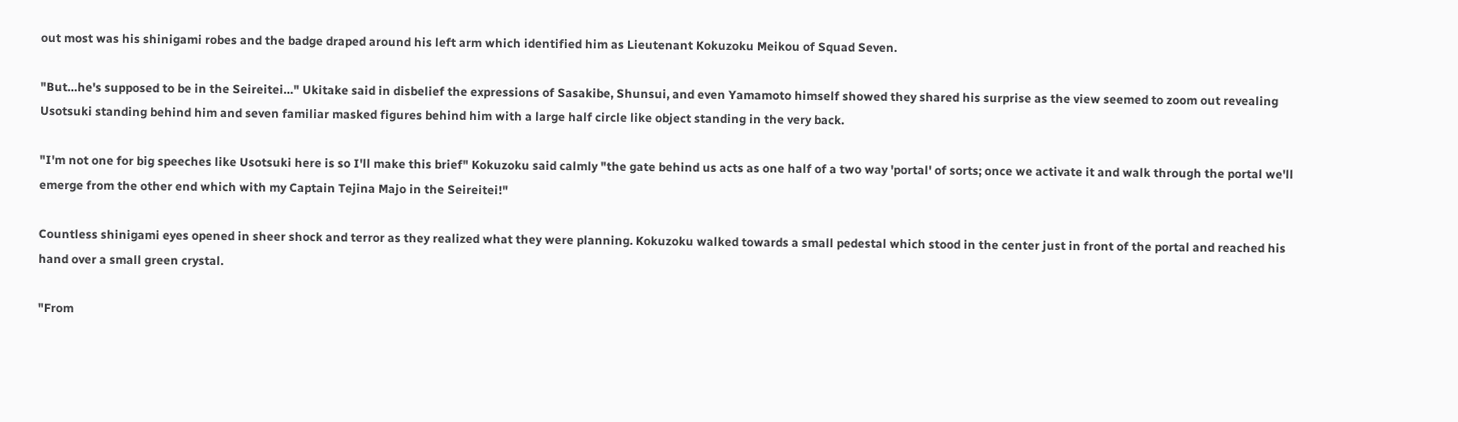out most was his shinigami robes and the badge draped around his left arm which identified him as Lieutenant Kokuzoku Meikou of Squad Seven.

"But…he's supposed to be in the Seireitei…" Ukitake said in disbelief the expressions of Sasakibe, Shunsui, and even Yamamoto himself showed they shared his surprise as the view seemed to zoom out revealing Usotsuki standing behind him and seven familiar masked figures behind him with a large half circle like object standing in the very back.

"I'm not one for big speeches like Usotsuki here is so I'll make this brief" Kokuzoku said calmly "the gate behind us acts as one half of a two way 'portal' of sorts; once we activate it and walk through the portal we'll emerge from the other end which with my Captain Tejina Majo in the Seireitei!"

Countless shinigami eyes opened in sheer shock and terror as they realized what they were planning. Kokuzoku walked towards a small pedestal which stood in the center just in front of the portal and reached his hand over a small green crystal.

"From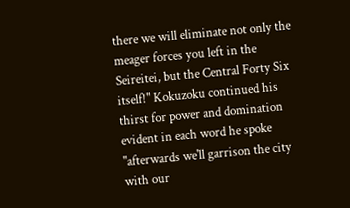there we will eliminate not only the meager forces you left in the Seireitei, but the Central Forty Six itself!" Kokuzoku continued his thirst for power and domination evident in each word he spoke "afterwards we'll garrison the city with our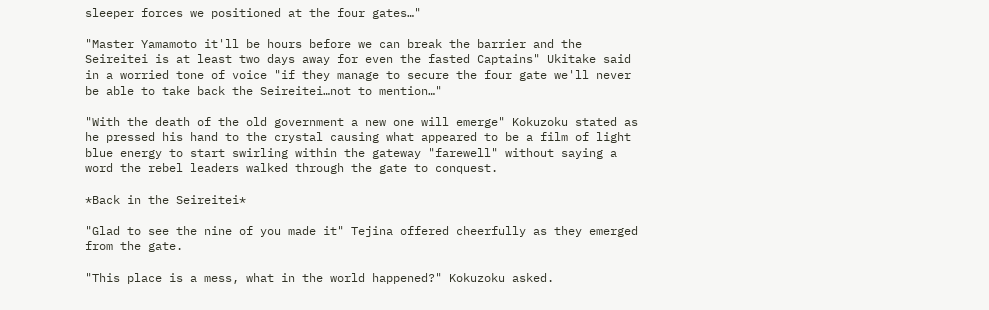sleeper forces we positioned at the four gates…"

"Master Yamamoto it'll be hours before we can break the barrier and the Seireitei is at least two days away for even the fasted Captains" Ukitake said in a worried tone of voice "if they manage to secure the four gate we'll never be able to take back the Seireitei…not to mention…"

"With the death of the old government a new one will emerge" Kokuzoku stated as he pressed his hand to the crystal causing what appeared to be a film of light blue energy to start swirling within the gateway "farewell" without saying a word the rebel leaders walked through the gate to conquest.

*Back in the Seireitei*

"Glad to see the nine of you made it" Tejina offered cheerfully as they emerged from the gate.

"This place is a mess, what in the world happened?" Kokuzoku asked.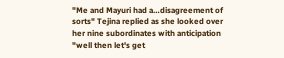"Me and Mayuri had a…disagreement of sorts" Tejina replied as she looked over her nine subordinates with anticipation "well then let's get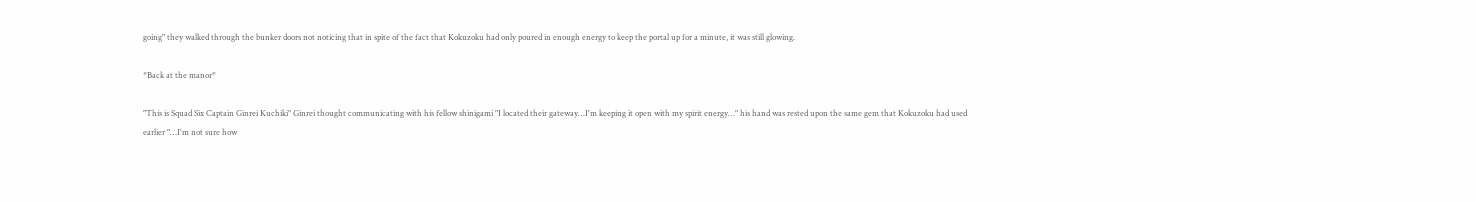going" they walked through the bunker doors not noticing that in spite of the fact that Kokuzoku had only poured in enough energy to keep the portal up for a minute, it was still glowing.

*Back at the manor*

"This is Squad Six Captain Ginrei Kuchiki" Ginrei thought communicating with his fellow shinigami "I located their gateway…I'm keeping it open with my spirit energy…" his hand was rested upon the same gem that Kokuzoku had used earlier "…I'm not sure how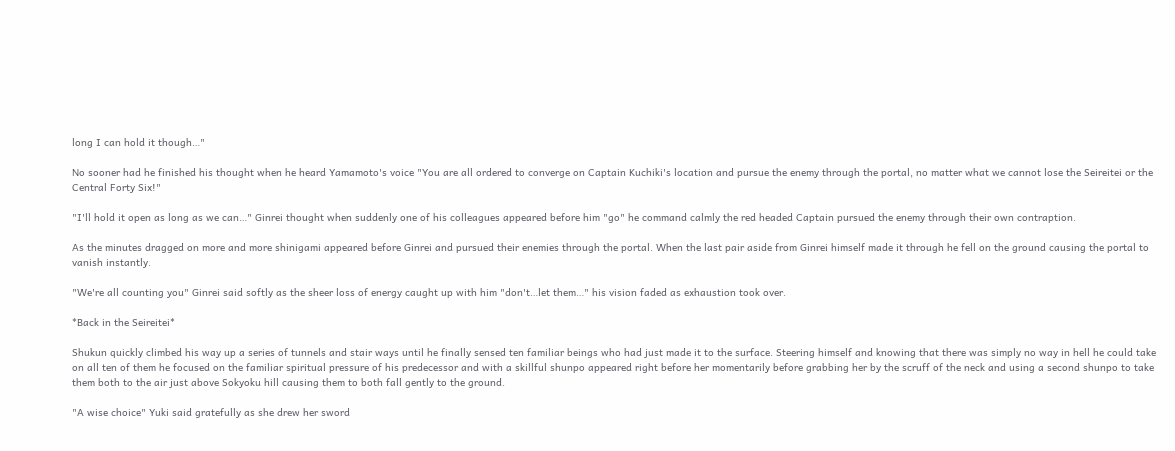long I can hold it though…"

No sooner had he finished his thought when he heard Yamamoto's voice "You are all ordered to converge on Captain Kuchiki's location and pursue the enemy through the portal, no matter what we cannot lose the Seireitei or the Central Forty Six!"

"I'll hold it open as long as we can…" Ginrei thought when suddenly one of his colleagues appeared before him "go" he command calmly the red headed Captain pursued the enemy through their own contraption.

As the minutes dragged on more and more shinigami appeared before Ginrei and pursued their enemies through the portal. When the last pair aside from Ginrei himself made it through he fell on the ground causing the portal to vanish instantly.

"We're all counting you" Ginrei said softly as the sheer loss of energy caught up with him "don't…let them…" his vision faded as exhaustion took over.

*Back in the Seireitei*

Shukun quickly climbed his way up a series of tunnels and stair ways until he finally sensed ten familiar beings who had just made it to the surface. Steering himself and knowing that there was simply no way in hell he could take on all ten of them he focused on the familiar spiritual pressure of his predecessor and with a skillful shunpo appeared right before her momentarily before grabbing her by the scruff of the neck and using a second shunpo to take them both to the air just above Sokyoku hill causing them to both fall gently to the ground.

"A wise choice" Yuki said gratefully as she drew her sword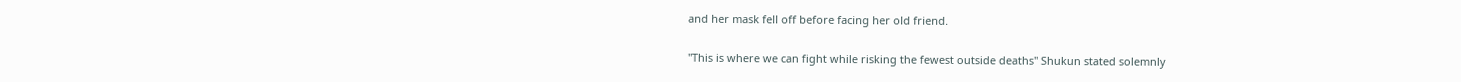and her mask fell off before facing her old friend.

"This is where we can fight while risking the fewest outside deaths" Shukun stated solemnly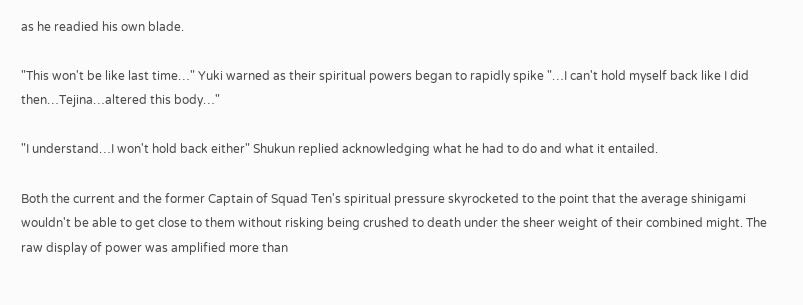as he readied his own blade.

"This won't be like last time…" Yuki warned as their spiritual powers began to rapidly spike "…I can't hold myself back like I did then…Tejina…altered this body…"

"I understand…I won't hold back either" Shukun replied acknowledging what he had to do and what it entailed.

Both the current and the former Captain of Squad Ten's spiritual pressure skyrocketed to the point that the average shinigami wouldn't be able to get close to them without risking being crushed to death under the sheer weight of their combined might. The raw display of power was amplified more than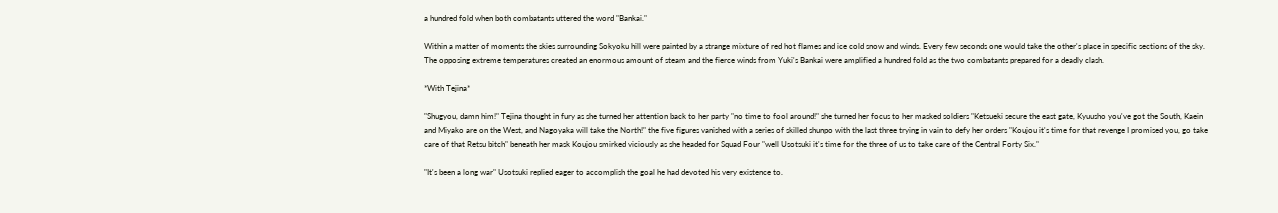a hundred fold when both combatants uttered the word "Bankai."

Within a matter of moments the skies surrounding Sokyoku hill were painted by a strange mixture of red hot flames and ice cold snow and winds. Every few seconds one would take the other's place in specific sections of the sky. The opposing extreme temperatures created an enormous amount of steam and the fierce winds from Yuki's Bankai were amplified a hundred fold as the two combatants prepared for a deadly clash.

*With Tejina*

"Shugyou, damn him!" Tejina thought in fury as she turned her attention back to her party "no time to fool around!" she turned her focus to her masked soldiers "Ketsueki secure the east gate, Kyuusho you've got the South, Kaein and Miyako are on the West, and Nagoyaka will take the North!" the five figures vanished with a series of skilled shunpo with the last three trying in vain to defy her orders "Koujou it's time for that revenge I promised you, go take care of that Retsu bitch" beneath her mask Koujou smirked viciously as she headed for Squad Four "well Usotsuki it's time for the three of us to take care of the Central Forty Six."

"It's been a long war" Usotsuki replied eager to accomplish the goal he had devoted his very existence to.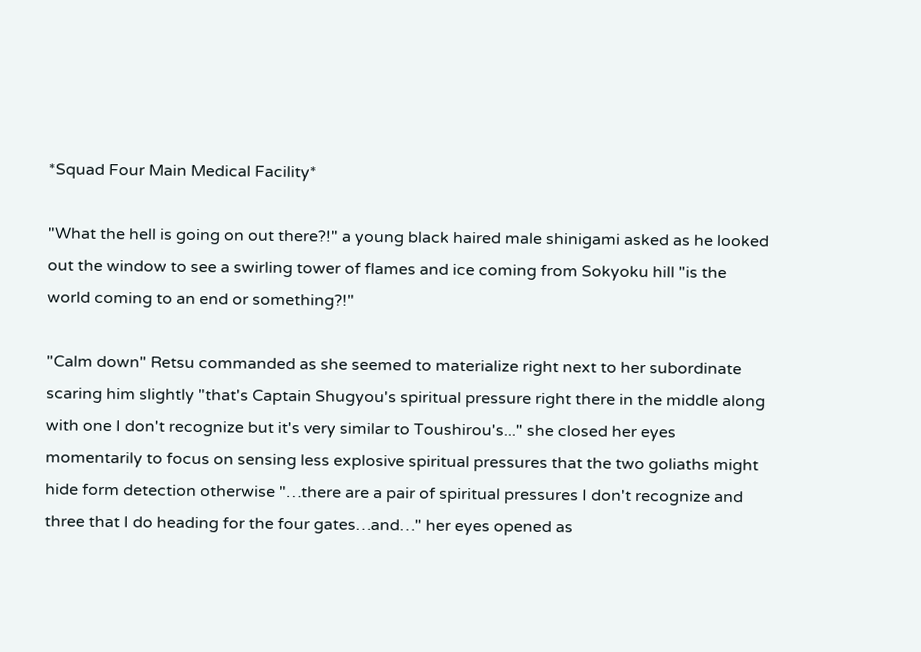*Squad Four Main Medical Facility*

"What the hell is going on out there?!" a young black haired male shinigami asked as he looked out the window to see a swirling tower of flames and ice coming from Sokyoku hill "is the world coming to an end or something?!"

"Calm down" Retsu commanded as she seemed to materialize right next to her subordinate scaring him slightly "that's Captain Shugyou's spiritual pressure right there in the middle along with one I don't recognize but it's very similar to Toushirou's..." she closed her eyes momentarily to focus on sensing less explosive spiritual pressures that the two goliaths might hide form detection otherwise "…there are a pair of spiritual pressures I don't recognize and three that I do heading for the four gates…and…" her eyes opened as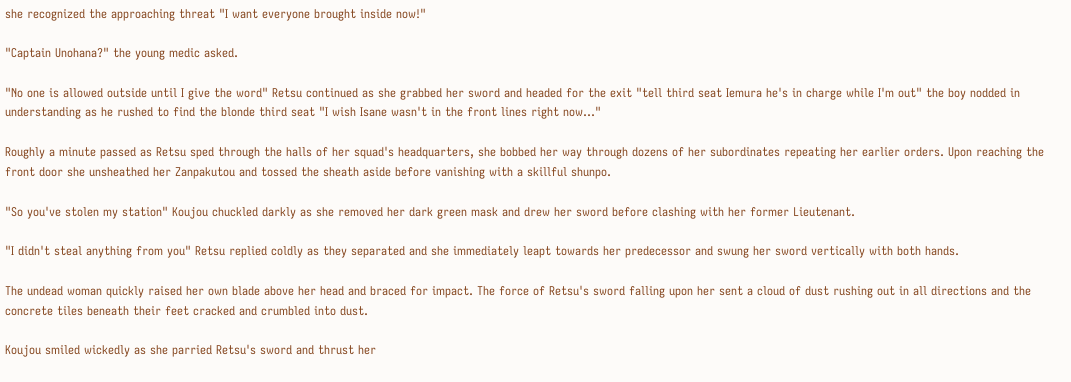she recognized the approaching threat "I want everyone brought inside now!"

"Captain Unohana?" the young medic asked.

"No one is allowed outside until I give the word" Retsu continued as she grabbed her sword and headed for the exit "tell third seat Iemura he's in charge while I'm out" the boy nodded in understanding as he rushed to find the blonde third seat "I wish Isane wasn't in the front lines right now…"

Roughly a minute passed as Retsu sped through the halls of her squad's headquarters, she bobbed her way through dozens of her subordinates repeating her earlier orders. Upon reaching the front door she unsheathed her Zanpakutou and tossed the sheath aside before vanishing with a skillful shunpo.

"So you've stolen my station" Koujou chuckled darkly as she removed her dark green mask and drew her sword before clashing with her former Lieutenant.

"I didn't steal anything from you" Retsu replied coldly as they separated and she immediately leapt towards her predecessor and swung her sword vertically with both hands.

The undead woman quickly raised her own blade above her head and braced for impact. The force of Retsu's sword falling upon her sent a cloud of dust rushing out in all directions and the concrete tiles beneath their feet cracked and crumbled into dust.

Koujou smiled wickedly as she parried Retsu's sword and thrust her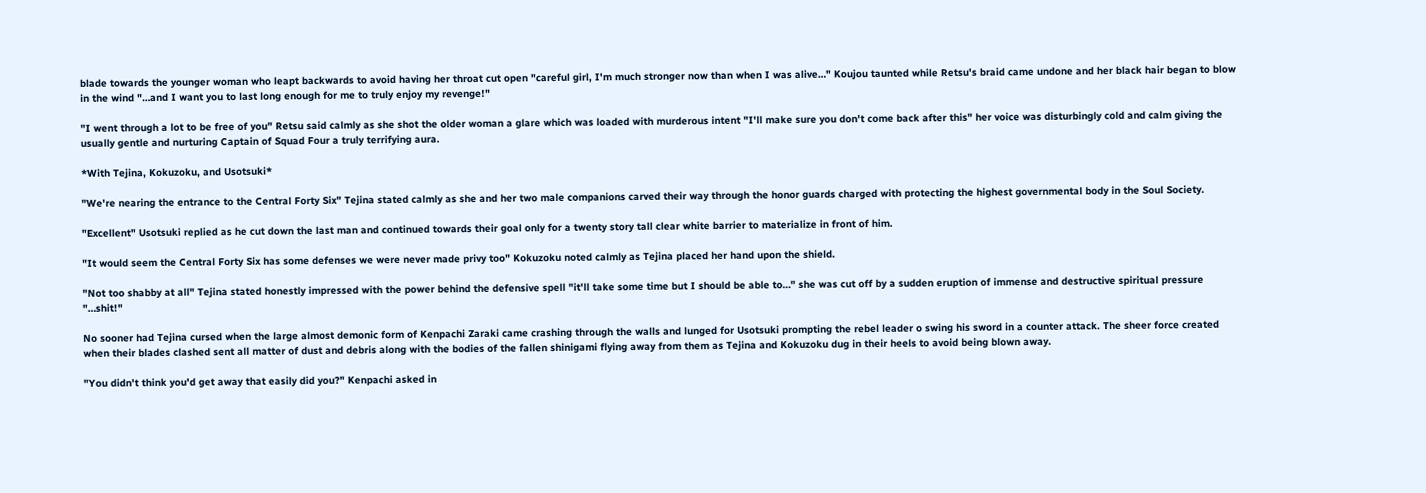blade towards the younger woman who leapt backwards to avoid having her throat cut open "careful girl, I'm much stronger now than when I was alive…" Koujou taunted while Retsu's braid came undone and her black hair began to blow in the wind "…and I want you to last long enough for me to truly enjoy my revenge!"

"I went through a lot to be free of you" Retsu said calmly as she shot the older woman a glare which was loaded with murderous intent "I'll make sure you don't come back after this" her voice was disturbingly cold and calm giving the usually gentle and nurturing Captain of Squad Four a truly terrifying aura.

*With Tejina, Kokuzoku, and Usotsuki*

"We're nearing the entrance to the Central Forty Six" Tejina stated calmly as she and her two male companions carved their way through the honor guards charged with protecting the highest governmental body in the Soul Society.

"Excellent" Usotsuki replied as he cut down the last man and continued towards their goal only for a twenty story tall clear white barrier to materialize in front of him.

"It would seem the Central Forty Six has some defenses we were never made privy too" Kokuzoku noted calmly as Tejina placed her hand upon the shield.

"Not too shabby at all" Tejina stated honestly impressed with the power behind the defensive spell "it'll take some time but I should be able to…" she was cut off by a sudden eruption of immense and destructive spiritual pressure "…shit!"

No sooner had Tejina cursed when the large almost demonic form of Kenpachi Zaraki came crashing through the walls and lunged for Usotsuki prompting the rebel leader o swing his sword in a counter attack. The sheer force created when their blades clashed sent all matter of dust and debris along with the bodies of the fallen shinigami flying away from them as Tejina and Kokuzoku dug in their heels to avoid being blown away.

"You didn't think you'd get away that easily did you?" Kenpachi asked in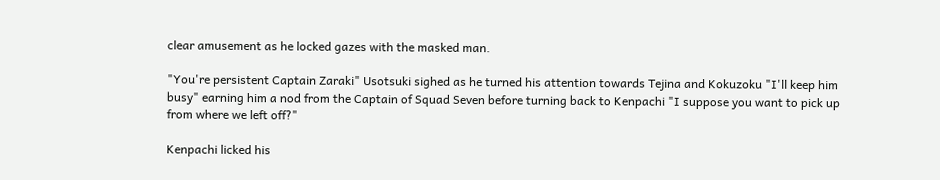clear amusement as he locked gazes with the masked man.

"You're persistent Captain Zaraki" Usotsuki sighed as he turned his attention towards Tejina and Kokuzoku "I'll keep him busy" earning him a nod from the Captain of Squad Seven before turning back to Kenpachi "I suppose you want to pick up from where we left off?"

Kenpachi licked his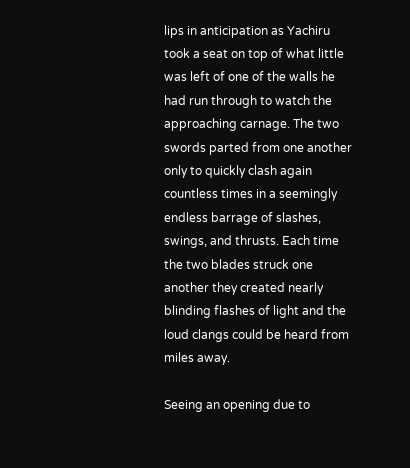lips in anticipation as Yachiru took a seat on top of what little was left of one of the walls he had run through to watch the approaching carnage. The two swords parted from one another only to quickly clash again countless times in a seemingly endless barrage of slashes, swings, and thrusts. Each time the two blades struck one another they created nearly blinding flashes of light and the loud clangs could be heard from miles away.

Seeing an opening due to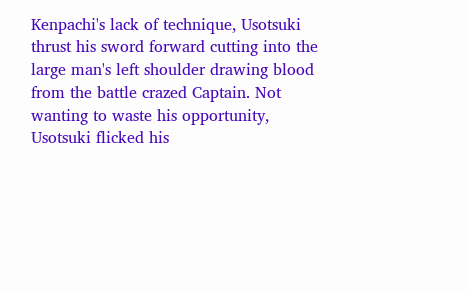Kenpachi's lack of technique, Usotsuki thrust his sword forward cutting into the large man's left shoulder drawing blood from the battle crazed Captain. Not wanting to waste his opportunity, Usotsuki flicked his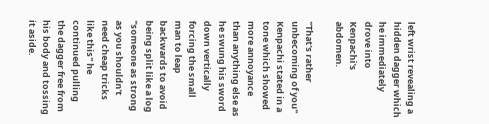left wrist revealing a hidden dagger which he immediately drove into Kenpachi's abdomen.

"That's rather unbecoming of you" Kenpachi stated in a tone which showed more annoyance than anything else as he swung his sword down vertically forcing the small man to leap backwards to avoid being split like a log "someone as strong as you shouldn't need cheap tricks like this" he continued pulling the dagger free from his body and tossing it aside.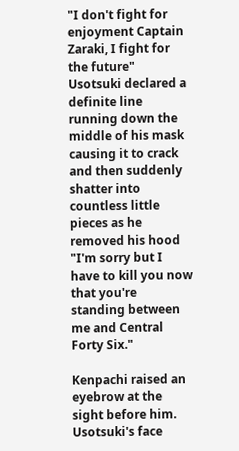"I don't fight for enjoyment Captain Zaraki, I fight for the future" Usotsuki declared a definite line running down the middle of his mask causing it to crack and then suddenly shatter into countless little pieces as he removed his hood "I'm sorry but I have to kill you now that you're standing between me and Central Forty Six."

Kenpachi raised an eyebrow at the sight before him. Usotsuki's face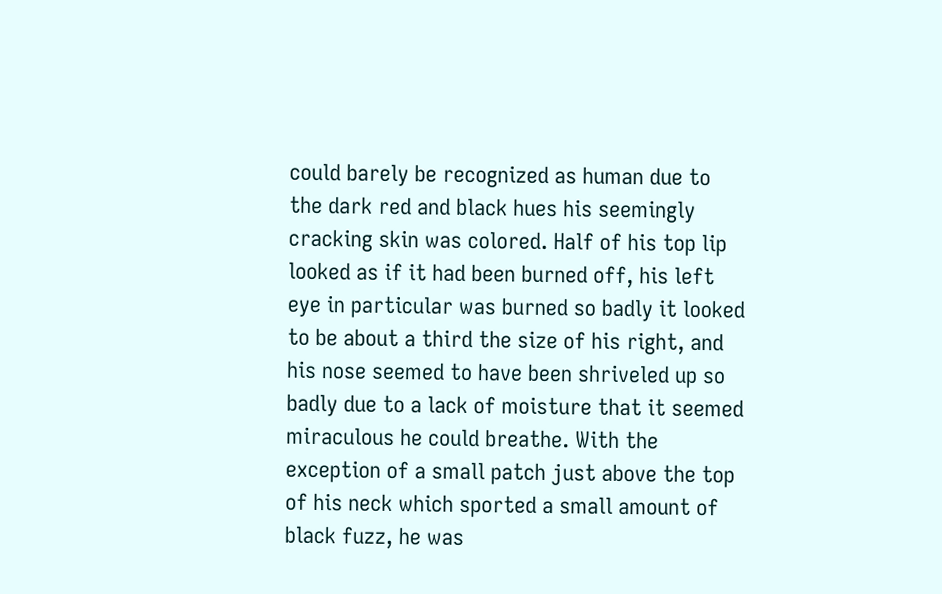could barely be recognized as human due to the dark red and black hues his seemingly cracking skin was colored. Half of his top lip looked as if it had been burned off, his left eye in particular was burned so badly it looked to be about a third the size of his right, and his nose seemed to have been shriveled up so badly due to a lack of moisture that it seemed miraculous he could breathe. With the exception of a small patch just above the top of his neck which sported a small amount of black fuzz, he was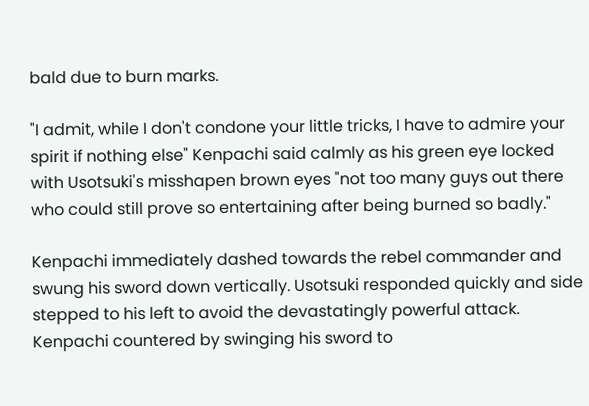bald due to burn marks.

"I admit, while I don't condone your little tricks, I have to admire your spirit if nothing else" Kenpachi said calmly as his green eye locked with Usotsuki's misshapen brown eyes "not too many guys out there who could still prove so entertaining after being burned so badly."

Kenpachi immediately dashed towards the rebel commander and swung his sword down vertically. Usotsuki responded quickly and side stepped to his left to avoid the devastatingly powerful attack. Kenpachi countered by swinging his sword to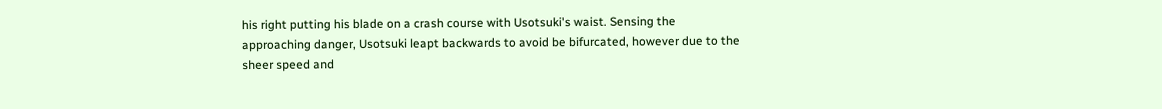his right putting his blade on a crash course with Usotsuki's waist. Sensing the approaching danger, Usotsuki leapt backwards to avoid be bifurcated, however due to the sheer speed and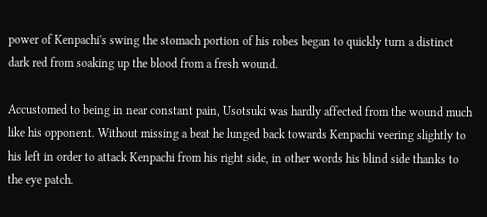power of Kenpachi's swing the stomach portion of his robes began to quickly turn a distinct dark red from soaking up the blood from a fresh wound.

Accustomed to being in near constant pain, Usotsuki was hardly affected from the wound much like his opponent. Without missing a beat he lunged back towards Kenpachi veering slightly to his left in order to attack Kenpachi from his right side, in other words his blind side thanks to the eye patch.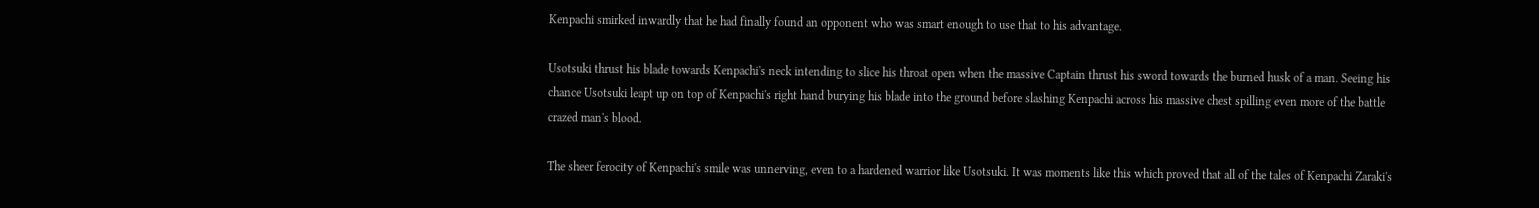Kenpachi smirked inwardly that he had finally found an opponent who was smart enough to use that to his advantage.

Usotsuki thrust his blade towards Kenpachi's neck intending to slice his throat open when the massive Captain thrust his sword towards the burned husk of a man. Seeing his chance Usotsuki leapt up on top of Kenpachi's right hand burying his blade into the ground before slashing Kenpachi across his massive chest spilling even more of the battle crazed man's blood.

The sheer ferocity of Kenpachi's smile was unnerving, even to a hardened warrior like Usotsuki. It was moments like this which proved that all of the tales of Kenpachi Zaraki's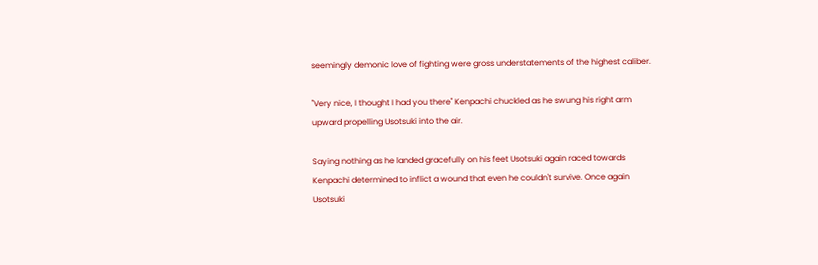seemingly demonic love of fighting were gross understatements of the highest caliber.

"Very nice, I thought I had you there" Kenpachi chuckled as he swung his right arm upward propelling Usotsuki into the air.

Saying nothing as he landed gracefully on his feet Usotsuki again raced towards Kenpachi determined to inflict a wound that even he couldn't survive. Once again Usotsuki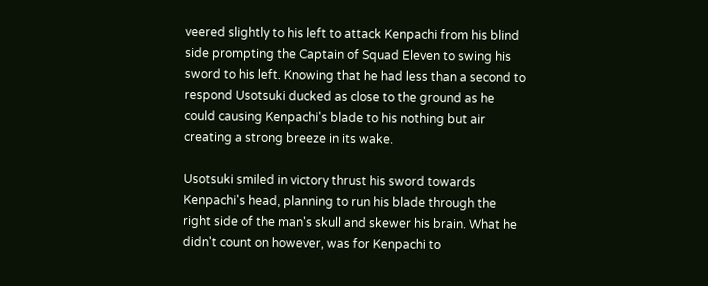veered slightly to his left to attack Kenpachi from his blind side prompting the Captain of Squad Eleven to swing his sword to his left. Knowing that he had less than a second to respond Usotsuki ducked as close to the ground as he could causing Kenpachi's blade to his nothing but air creating a strong breeze in its wake.

Usotsuki smiled in victory thrust his sword towards Kenpachi's head, planning to run his blade through the right side of the man's skull and skewer his brain. What he didn't count on however, was for Kenpachi to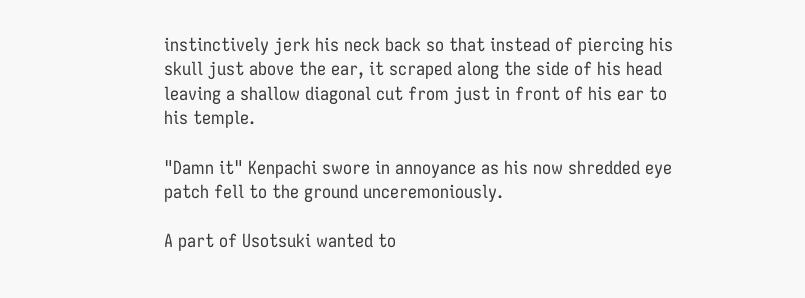instinctively jerk his neck back so that instead of piercing his skull just above the ear, it scraped along the side of his head leaving a shallow diagonal cut from just in front of his ear to his temple.

"Damn it" Kenpachi swore in annoyance as his now shredded eye patch fell to the ground unceremoniously.

A part of Usotsuki wanted to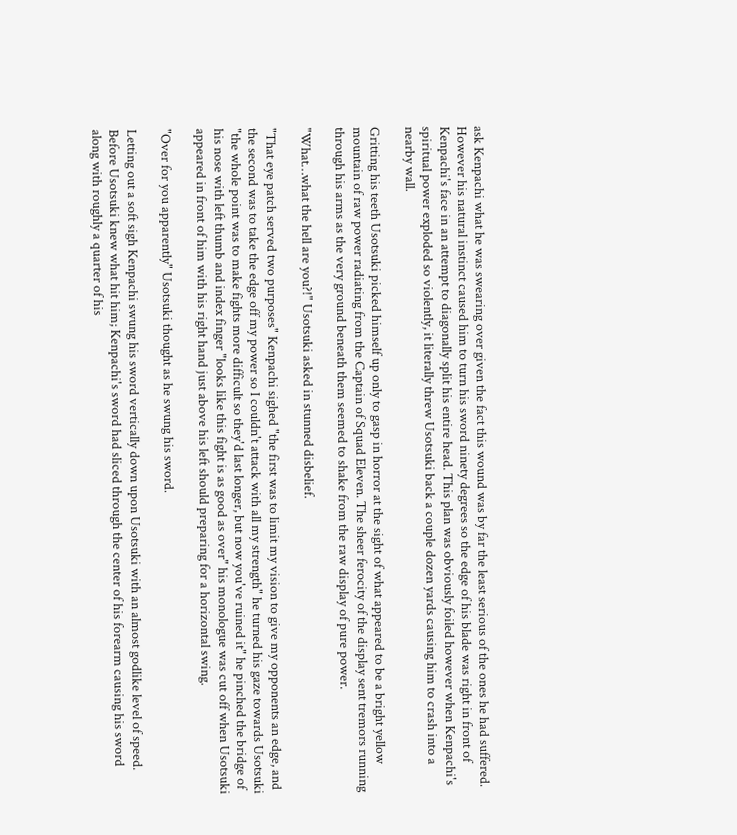ask Kenpachi what he was swearing over given the fact this wound was by far the least serious of the ones he had suffered. However his natural instinct caused him to turn his sword ninety degrees so the edge of his blade was right in front of Kenpachi's face in an attempt to diagonally split his entire head. This plan was obviously foiled however when Kenpachi's spiritual power exploded so violently, it literally threw Usotsuki back a couple dozen yards causing him to crash into a nearby wall.

Gritting his teeth Usotsuki picked himself up only to gasp in horror at the sight of what appeared to be a bright yellow mountain of raw power radiating from the Captain of Squad Eleven. The sheer ferocity of the display sent tremors running through his arms as the very ground beneath them seemed to shake from the raw display of pure power.

"What…what the hell are you?!" Usotsuki asked in stunned disbelief.

"That eye patch served two purposes" Kenpachi sighed "the first was to limit my vision to give my opponents an edge, and the second was to take the edge off my power so I couldn't attack with all my strength" he turned his gaze towards Usotsuki "the whole point was to make fights more difficult so they'd last longer, but now you've ruined it" he pinched the bridge of his nose with left thumb and index finger "looks like this fight is as good as over" his monologue was cut off when Usotsuki appeared in front of him with his right hand just above his left should preparing for a horizontal swing.

"Over for you apparently" Usotsuki thought as he swung his sword.

Letting out a soft sigh Kenpachi swung his sword vertically down upon Usotsuki with an almost godlike level of speed. Before Usotsuki knew what hit him; Kenpachi's sword had sliced through the center of his forearm causing his sword along with roughly a quarter of his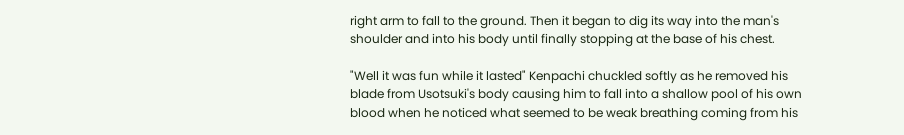right arm to fall to the ground. Then it began to dig its way into the man's shoulder and into his body until finally stopping at the base of his chest.

"Well it was fun while it lasted" Kenpachi chuckled softly as he removed his blade from Usotsuki's body causing him to fall into a shallow pool of his own blood when he noticed what seemed to be weak breathing coming from his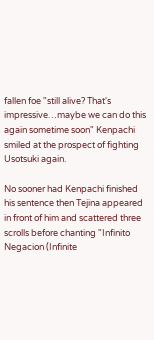fallen foe "still alive? That's impressive…maybe we can do this again sometime soon" Kenpachi smiled at the prospect of fighting Usotsuki again.

No sooner had Kenpachi finished his sentence then Tejina appeared in front of him and scattered three scrolls before chanting "Infinito Negacion (Infinite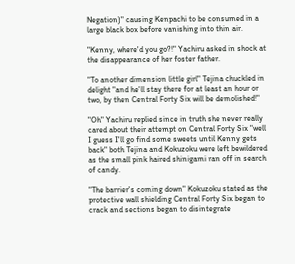Negation)" causing Kenpachi to be consumed in a large black box before vanishing into thin air.

"Kenny, where'd you go?!" Yachiru asked in shock at the disappearance of her foster father.

"To another dimension little girl" Tejina chuckled in delight "and he'll stay there for at least an hour or two, by then Central Forty Six will be demolished!"

"Oh" Yachiru replied since in truth she never really cared about their attempt on Central Forty Six "well I guess I'll go find some sweets until Kenny gets back" both Tejina and Kokuzoku were left bewildered as the small pink haired shinigami ran off in search of candy.

"The barrier's coming down" Kokuzoku stated as the protective wall shielding Central Forty Six began to crack and sections began to disintegrate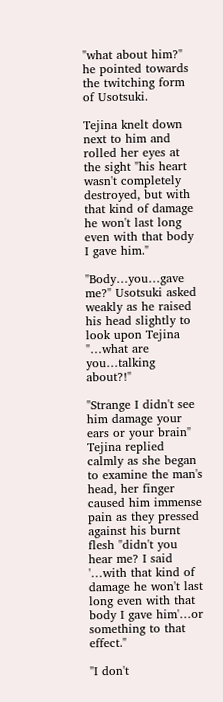"what about him?" he pointed towards the twitching form of Usotsuki.

Tejina knelt down next to him and rolled her eyes at the sight "his heart wasn't completely destroyed, but with that kind of damage he won't last long even with that body I gave him."

"Body…you…gave me?" Usotsuki asked weakly as he raised his head slightly to look upon Tejina "…what are you…talking about?!"

"Strange I didn't see him damage your ears or your brain" Tejina replied calmly as she began to examine the man's head, her finger caused him immense pain as they pressed against his burnt flesh "didn't you hear me? I said '…with that kind of damage he won't last long even with that body I gave him'…or something to that effect."

"I don't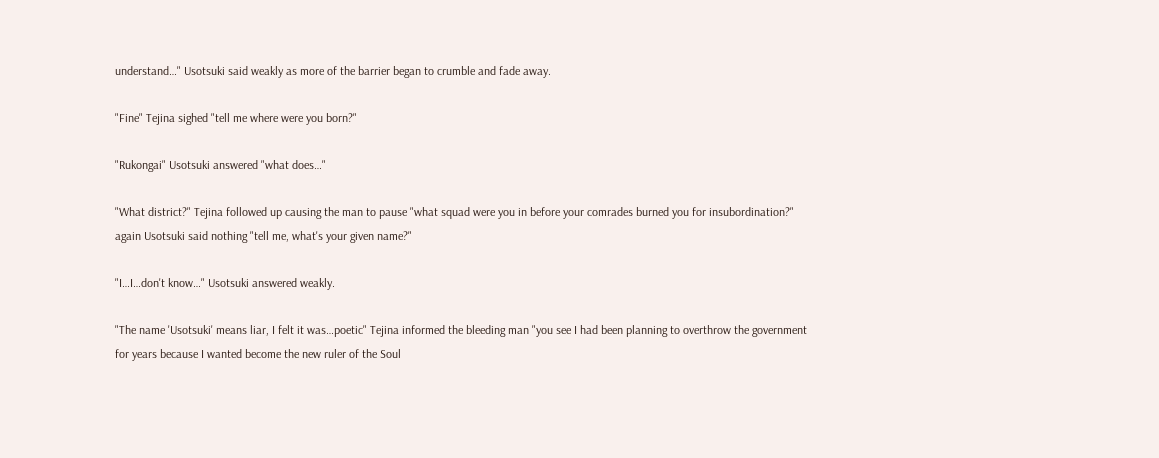understand…" Usotsuki said weakly as more of the barrier began to crumble and fade away.

"Fine" Tejina sighed "tell me where were you born?"

"Rukongai" Usotsuki answered "what does…"

"What district?" Tejina followed up causing the man to pause "what squad were you in before your comrades burned you for insubordination?" again Usotsuki said nothing "tell me, what's your given name?"

"I…I…don't know…" Usotsuki answered weakly.

"The name 'Usotsuki' means liar, I felt it was…poetic" Tejina informed the bleeding man "you see I had been planning to overthrow the government for years because I wanted become the new ruler of the Soul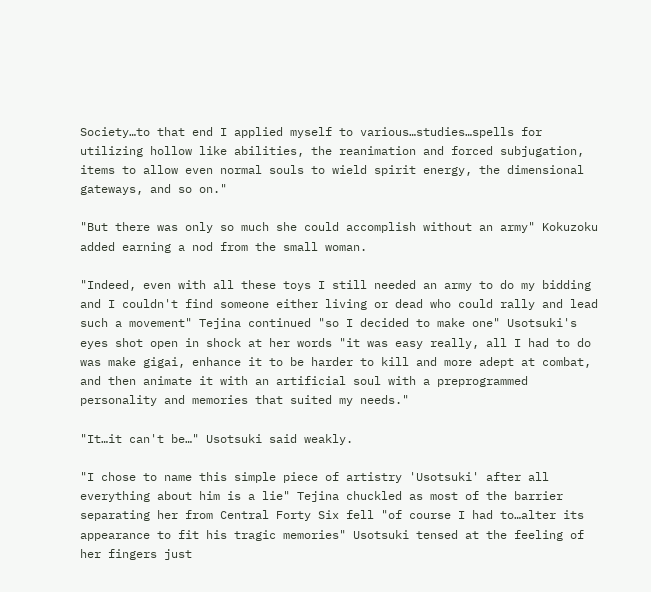Society…to that end I applied myself to various…studies…spells for utilizing hollow like abilities, the reanimation and forced subjugation, items to allow even normal souls to wield spirit energy, the dimensional gateways, and so on."

"But there was only so much she could accomplish without an army" Kokuzoku added earning a nod from the small woman.

"Indeed, even with all these toys I still needed an army to do my bidding and I couldn't find someone either living or dead who could rally and lead such a movement" Tejina continued "so I decided to make one" Usotsuki's eyes shot open in shock at her words "it was easy really, all I had to do was make gigai, enhance it to be harder to kill and more adept at combat, and then animate it with an artificial soul with a preprogrammed personality and memories that suited my needs."

"It…it can't be…" Usotsuki said weakly.

"I chose to name this simple piece of artistry 'Usotsuki' after all everything about him is a lie" Tejina chuckled as most of the barrier separating her from Central Forty Six fell "of course I had to…alter its appearance to fit his tragic memories" Usotsuki tensed at the feeling of her fingers just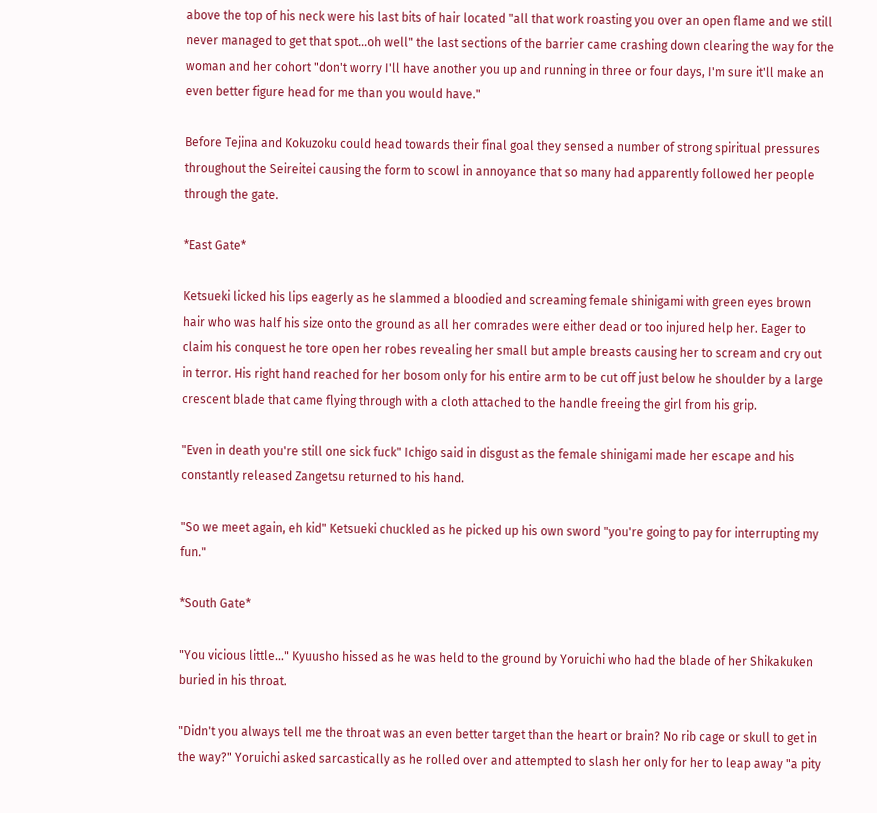above the top of his neck were his last bits of hair located "all that work roasting you over an open flame and we still never managed to get that spot…oh well" the last sections of the barrier came crashing down clearing the way for the woman and her cohort "don't worry I'll have another you up and running in three or four days, I'm sure it'll make an even better figure head for me than you would have."

Before Tejina and Kokuzoku could head towards their final goal they sensed a number of strong spiritual pressures throughout the Seireitei causing the form to scowl in annoyance that so many had apparently followed her people through the gate.

*East Gate*

Ketsueki licked his lips eagerly as he slammed a bloodied and screaming female shinigami with green eyes brown hair who was half his size onto the ground as all her comrades were either dead or too injured help her. Eager to claim his conquest he tore open her robes revealing her small but ample breasts causing her to scream and cry out in terror. His right hand reached for her bosom only for his entire arm to be cut off just below he shoulder by a large crescent blade that came flying through with a cloth attached to the handle freeing the girl from his grip.

"Even in death you're still one sick fuck" Ichigo said in disgust as the female shinigami made her escape and his constantly released Zangetsu returned to his hand.

"So we meet again, eh kid" Ketsueki chuckled as he picked up his own sword "you're going to pay for interrupting my fun."

*South Gate*

"You vicious little…" Kyuusho hissed as he was held to the ground by Yoruichi who had the blade of her Shikakuken buried in his throat.

"Didn't you always tell me the throat was an even better target than the heart or brain? No rib cage or skull to get in the way?" Yoruichi asked sarcastically as he rolled over and attempted to slash her only for her to leap away "a pity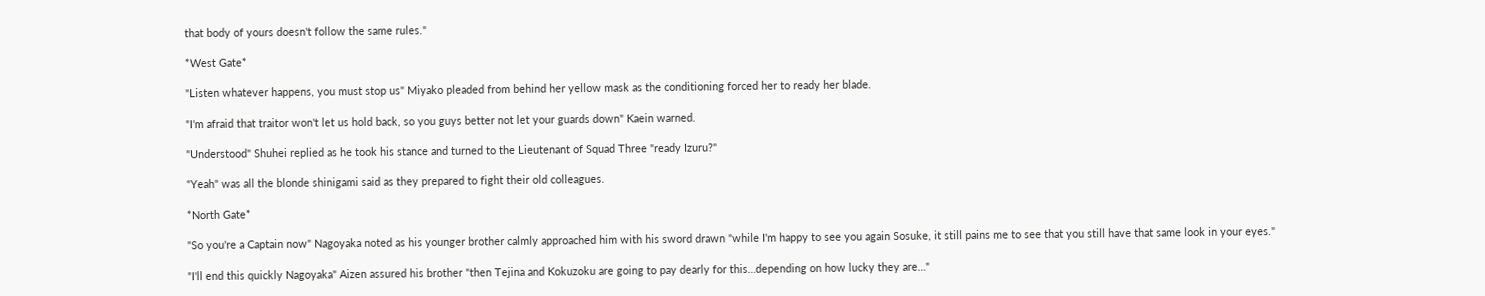that body of yours doesn't follow the same rules."

*West Gate*

"Listen whatever happens, you must stop us" Miyako pleaded from behind her yellow mask as the conditioning forced her to ready her blade.

"I'm afraid that traitor won't let us hold back, so you guys better not let your guards down" Kaein warned.

"Understood" Shuhei replied as he took his stance and turned to the Lieutenant of Squad Three "ready Izuru?"

"Yeah" was all the blonde shinigami said as they prepared to fight their old colleagues.

*North Gate*

"So you're a Captain now" Nagoyaka noted as his younger brother calmly approached him with his sword drawn "while I'm happy to see you again Sosuke, it still pains me to see that you still have that same look in your eyes."

"I'll end this quickly Nagoyaka" Aizen assured his brother "then Tejina and Kokuzoku are going to pay dearly for this…depending on how lucky they are…"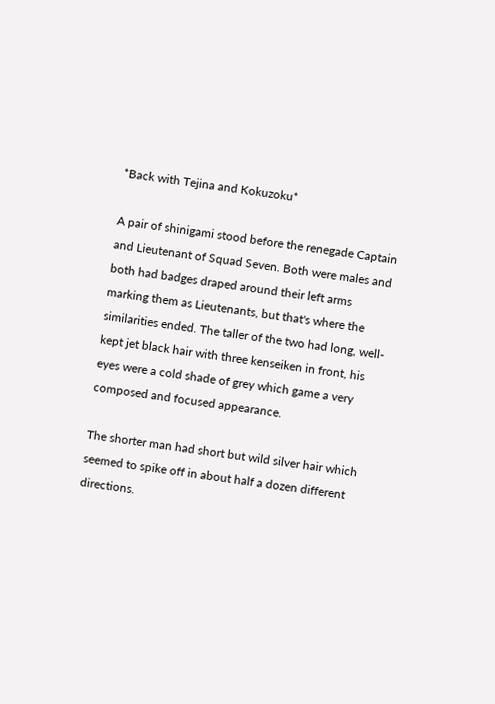*Back with Tejina and Kokuzoku*

A pair of shinigami stood before the renegade Captain and Lieutenant of Squad Seven. Both were males and both had badges draped around their left arms marking them as Lieutenants, but that's where the similarities ended. The taller of the two had long, well-kept jet black hair with three kenseiken in front, his eyes were a cold shade of grey which game a very composed and focused appearance.

The shorter man had short but wild silver hair which seemed to spike off in about half a dozen different directions.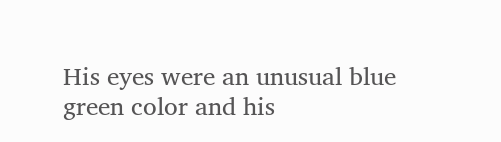His eyes were an unusual blue green color and his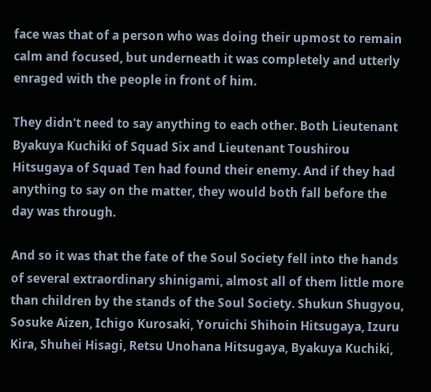face was that of a person who was doing their upmost to remain calm and focused, but underneath it was completely and utterly enraged with the people in front of him.

They didn't need to say anything to each other. Both Lieutenant Byakuya Kuchiki of Squad Six and Lieutenant Toushirou Hitsugaya of Squad Ten had found their enemy. And if they had anything to say on the matter, they would both fall before the day was through.

And so it was that the fate of the Soul Society fell into the hands of several extraordinary shinigami, almost all of them little more than children by the stands of the Soul Society. Shukun Shugyou, Sosuke Aizen, Ichigo Kurosaki, Yoruichi Shihoin Hitsugaya, Izuru Kira, Shuhei Hisagi, Retsu Unohana Hitsugaya, Byakuya Kuchiki,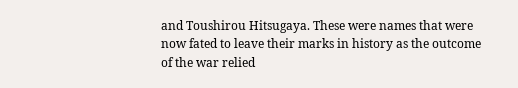and Toushirou Hitsugaya. These were names that were now fated to leave their marks in history as the outcome of the war relied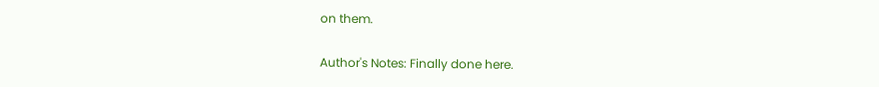on them.

Author's Notes: Finally done here.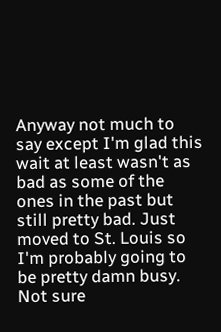Anyway not much to say except I'm glad this wait at least wasn't as bad as some of the ones in the past but still pretty bad. Just moved to St. Louis so I'm probably going to be pretty damn busy. Not sure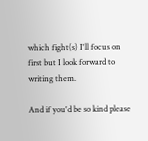which fight(s) I'll focus on first but I look forward to writing them.

And if you'd be so kind please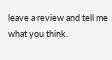leave a review and tell me what you think.